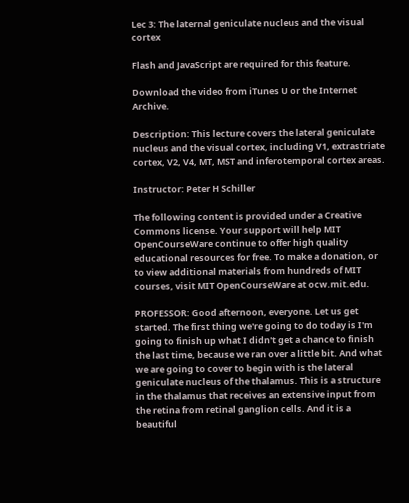Lec 3: The laternal geniculate nucleus and the visual cortex

Flash and JavaScript are required for this feature.

Download the video from iTunes U or the Internet Archive.

Description: This lecture covers the lateral geniculate nucleus and the visual cortex, including V1, extrastriate cortex, V2, V4, MT, MST and inferotemporal cortex areas.

Instructor: Peter H Schiller

The following content is provided under a Creative Commons license. Your support will help MIT OpenCourseWare continue to offer high quality educational resources for free. To make a donation, or to view additional materials from hundreds of MIT courses, visit MIT OpenCourseWare at ocw.mit.edu.

PROFESSOR: Good afternoon, everyone. Let us get started. The first thing we're going to do today is I'm going to finish up what I didn't get a chance to finish the last time, because we ran over a little bit. And what we are going to cover to begin with is the lateral geniculate nucleus of the thalamus. This is a structure in the thalamus that receives an extensive input from the retina from retinal ganglion cells. And it is a beautiful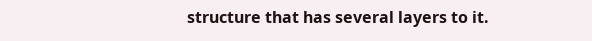structure that has several layers to it.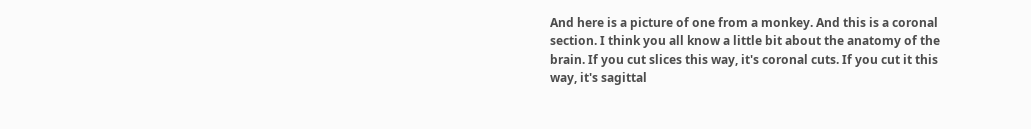And here is a picture of one from a monkey. And this is a coronal section. I think you all know a little bit about the anatomy of the brain. If you cut slices this way, it's coronal cuts. If you cut it this way, it's sagittal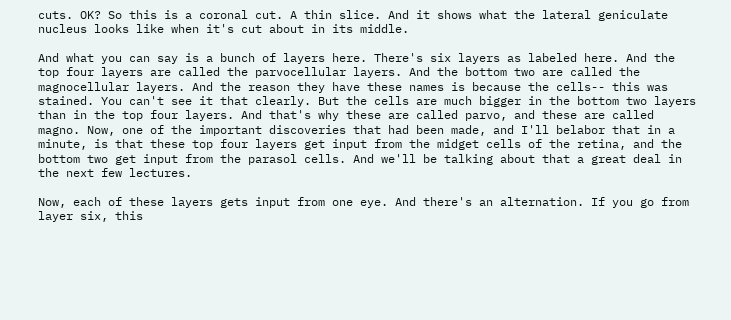cuts. OK? So this is a coronal cut. A thin slice. And it shows what the lateral geniculate nucleus looks like when it's cut about in its middle.

And what you can say is a bunch of layers here. There's six layers as labeled here. And the top four layers are called the parvocellular layers. And the bottom two are called the magnocellular layers. And the reason they have these names is because the cells-- this was stained. You can't see it that clearly. But the cells are much bigger in the bottom two layers than in the top four layers. And that's why these are called parvo, and these are called magno. Now, one of the important discoveries that had been made, and I'll belabor that in a minute, is that these top four layers get input from the midget cells of the retina, and the bottom two get input from the parasol cells. And we'll be talking about that a great deal in the next few lectures.

Now, each of these layers gets input from one eye. And there's an alternation. If you go from layer six, this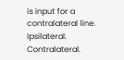is input for a contralateral line. Ipsilateral. Contralateral.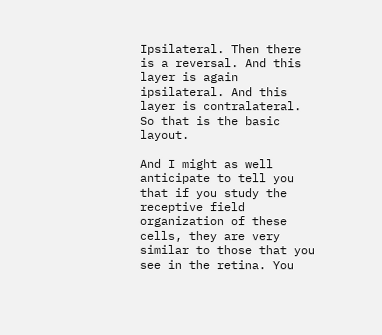Ipsilateral. Then there is a reversal. And this layer is again ipsilateral. And this layer is contralateral. So that is the basic layout.

And I might as well anticipate to tell you that if you study the receptive field organization of these cells, they are very similar to those that you see in the retina. You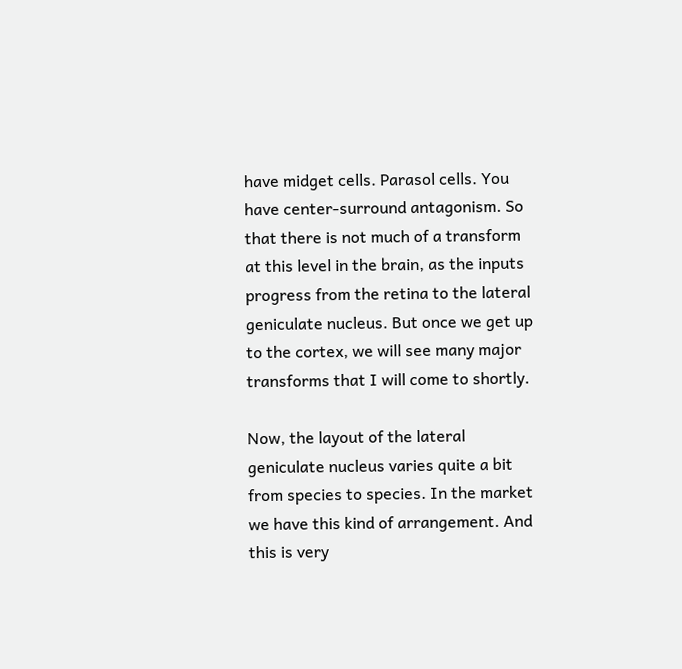have midget cells. Parasol cells. You have center-surround antagonism. So that there is not much of a transform at this level in the brain, as the inputs progress from the retina to the lateral geniculate nucleus. But once we get up to the cortex, we will see many major transforms that I will come to shortly.

Now, the layout of the lateral geniculate nucleus varies quite a bit from species to species. In the market we have this kind of arrangement. And this is very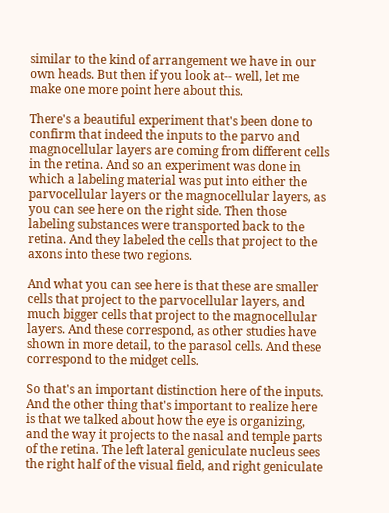similar to the kind of arrangement we have in our own heads. But then if you look at-- well, let me make one more point here about this.

There's a beautiful experiment that's been done to confirm that indeed the inputs to the parvo and magnocellular layers are coming from different cells in the retina. And so an experiment was done in which a labeling material was put into either the parvocellular layers or the magnocellular layers, as you can see here on the right side. Then those labeling substances were transported back to the retina. And they labeled the cells that project to the axons into these two regions.

And what you can see here is that these are smaller cells that project to the parvocellular layers, and much bigger cells that project to the magnocellular layers. And these correspond, as other studies have shown in more detail, to the parasol cells. And these correspond to the midget cells.

So that's an important distinction here of the inputs. And the other thing that's important to realize here is that we talked about how the eye is organizing, and the way it projects to the nasal and temple parts of the retina. The left lateral geniculate nucleus sees the right half of the visual field, and right geniculate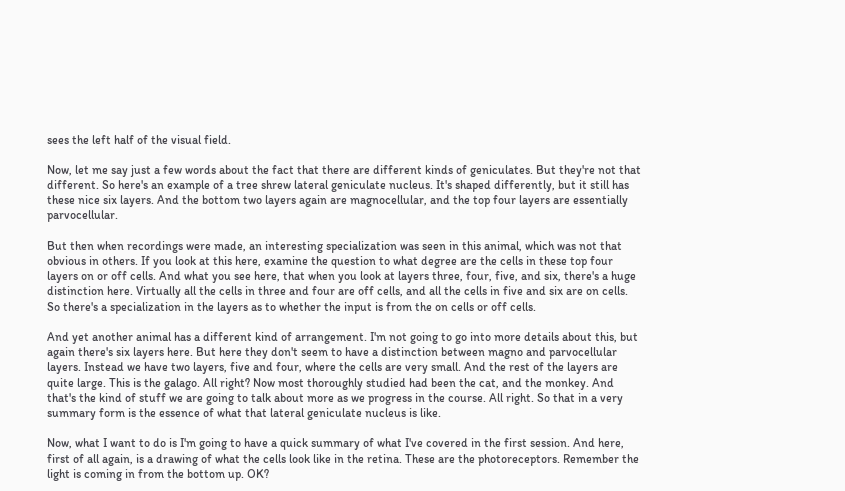sees the left half of the visual field.

Now, let me say just a few words about the fact that there are different kinds of geniculates. But they're not that different. So here's an example of a tree shrew lateral geniculate nucleus. It's shaped differently, but it still has these nice six layers. And the bottom two layers again are magnocellular, and the top four layers are essentially parvocellular.

But then when recordings were made, an interesting specialization was seen in this animal, which was not that obvious in others. If you look at this here, examine the question to what degree are the cells in these top four layers on or off cells. And what you see here, that when you look at layers three, four, five, and six, there's a huge distinction here. Virtually all the cells in three and four are off cells, and all the cells in five and six are on cells. So there's a specialization in the layers as to whether the input is from the on cells or off cells.

And yet another animal has a different kind of arrangement. I'm not going to go into more details about this, but again there's six layers here. But here they don't seem to have a distinction between magno and parvocellular layers. Instead we have two layers, five and four, where the cells are very small. And the rest of the layers are quite large. This is the galago. All right? Now most thoroughly studied had been the cat, and the monkey. And that's the kind of stuff we are going to talk about more as we progress in the course. All right. So that in a very summary form is the essence of what that lateral geniculate nucleus is like.

Now, what I want to do is I'm going to have a quick summary of what I've covered in the first session. And here, first of all again, is a drawing of what the cells look like in the retina. These are the photoreceptors. Remember the light is coming in from the bottom up. OK?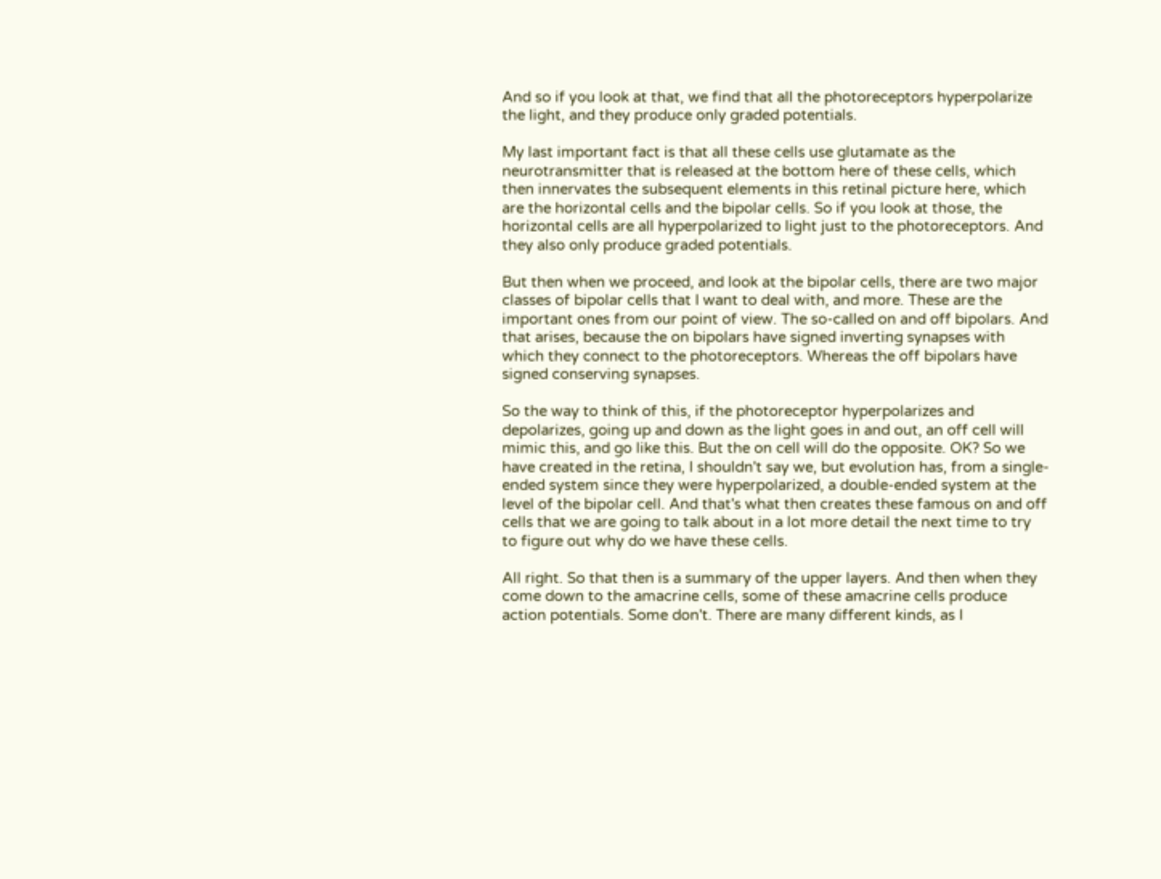And so if you look at that, we find that all the photoreceptors hyperpolarize the light, and they produce only graded potentials.

My last important fact is that all these cells use glutamate as the neurotransmitter that is released at the bottom here of these cells, which then innervates the subsequent elements in this retinal picture here, which are the horizontal cells and the bipolar cells. So if you look at those, the horizontal cells are all hyperpolarized to light just to the photoreceptors. And they also only produce graded potentials.

But then when we proceed, and look at the bipolar cells, there are two major classes of bipolar cells that I want to deal with, and more. These are the important ones from our point of view. The so-called on and off bipolars. And that arises, because the on bipolars have signed inverting synapses with which they connect to the photoreceptors. Whereas the off bipolars have signed conserving synapses.

So the way to think of this, if the photoreceptor hyperpolarizes and depolarizes, going up and down as the light goes in and out, an off cell will mimic this, and go like this. But the on cell will do the opposite. OK? So we have created in the retina, I shouldn't say we, but evolution has, from a single-ended system since they were hyperpolarized, a double-ended system at the level of the bipolar cell. And that's what then creates these famous on and off cells that we are going to talk about in a lot more detail the next time to try to figure out why do we have these cells.

All right. So that then is a summary of the upper layers. And then when they come down to the amacrine cells, some of these amacrine cells produce action potentials. Some don't. There are many different kinds, as I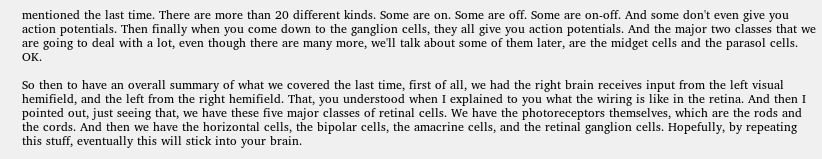mentioned the last time. There are more than 20 different kinds. Some are on. Some are off. Some are on-off. And some don't even give you action potentials. Then finally when you come down to the ganglion cells, they all give you action potentials. And the major two classes that we are going to deal with a lot, even though there are many more, we'll talk about some of them later, are the midget cells and the parasol cells. OK.

So then to have an overall summary of what we covered the last time, first of all, we had the right brain receives input from the left visual hemifield, and the left from the right hemifield. That, you understood when I explained to you what the wiring is like in the retina. And then I pointed out, just seeing that, we have these five major classes of retinal cells. We have the photoreceptors themselves, which are the rods and the cords. And then we have the horizontal cells, the bipolar cells, the amacrine cells, and the retinal ganglion cells. Hopefully, by repeating this stuff, eventually this will stick into your brain.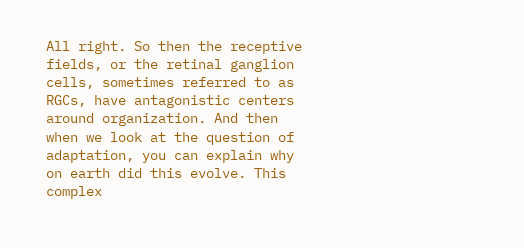All right. So then the receptive fields, or the retinal ganglion cells, sometimes referred to as RGCs, have antagonistic centers around organization. And then when we look at the question of adaptation, you can explain why on earth did this evolve. This complex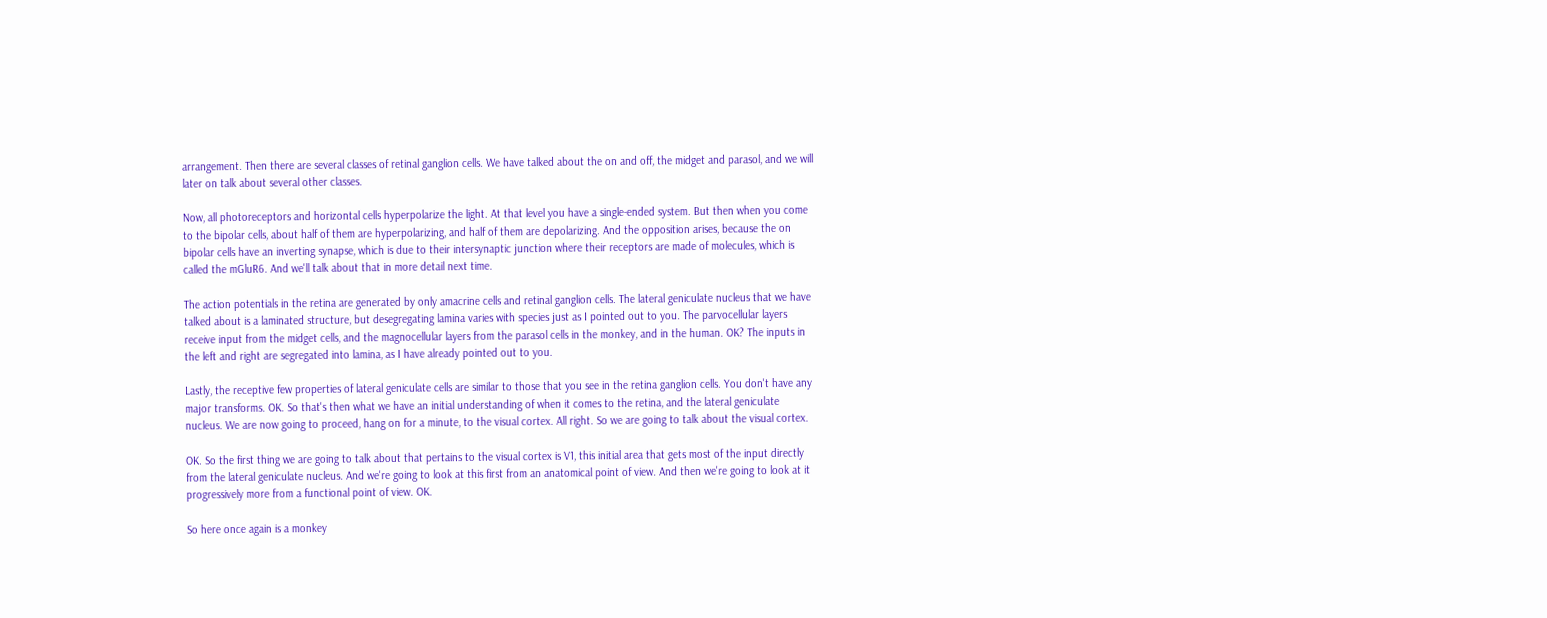arrangement. Then there are several classes of retinal ganglion cells. We have talked about the on and off, the midget and parasol, and we will later on talk about several other classes.

Now, all photoreceptors and horizontal cells hyperpolarize the light. At that level you have a single-ended system. But then when you come to the bipolar cells, about half of them are hyperpolarizing, and half of them are depolarizing. And the opposition arises, because the on bipolar cells have an inverting synapse, which is due to their intersynaptic junction where their receptors are made of molecules, which is called the mGluR6. And we'll talk about that in more detail next time.

The action potentials in the retina are generated by only amacrine cells and retinal ganglion cells. The lateral geniculate nucleus that we have talked about is a laminated structure, but desegregating lamina varies with species just as I pointed out to you. The parvocellular layers receive input from the midget cells, and the magnocellular layers from the parasol cells in the monkey, and in the human. OK? The inputs in the left and right are segregated into lamina, as I have already pointed out to you.

Lastly, the receptive few properties of lateral geniculate cells are similar to those that you see in the retina ganglion cells. You don't have any major transforms. OK. So that's then what we have an initial understanding of when it comes to the retina, and the lateral geniculate nucleus. We are now going to proceed, hang on for a minute, to the visual cortex. All right. So we are going to talk about the visual cortex.

OK. So the first thing we are going to talk about that pertains to the visual cortex is V1, this initial area that gets most of the input directly from the lateral geniculate nucleus. And we're going to look at this first from an anatomical point of view. And then we're going to look at it progressively more from a functional point of view. OK.

So here once again is a monkey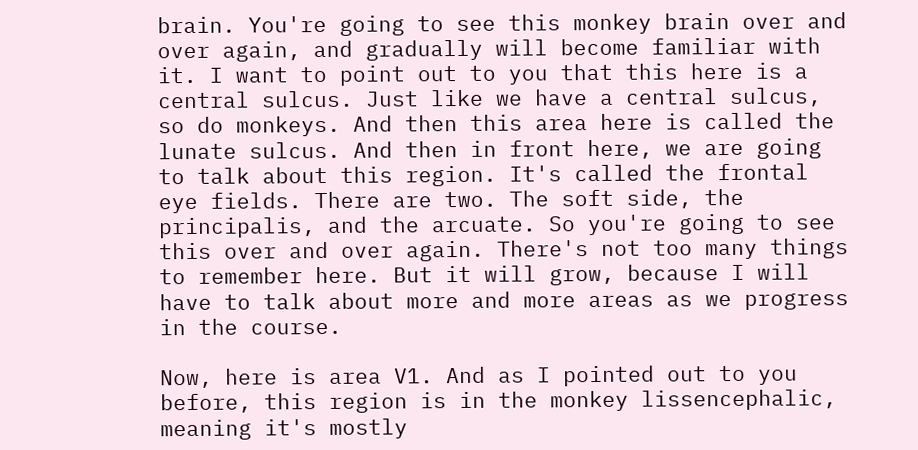brain. You're going to see this monkey brain over and over again, and gradually will become familiar with it. I want to point out to you that this here is a central sulcus. Just like we have a central sulcus, so do monkeys. And then this area here is called the lunate sulcus. And then in front here, we are going to talk about this region. It's called the frontal eye fields. There are two. The soft side, the principalis, and the arcuate. So you're going to see this over and over again. There's not too many things to remember here. But it will grow, because I will have to talk about more and more areas as we progress in the course.

Now, here is area V1. And as I pointed out to you before, this region is in the monkey lissencephalic, meaning it's mostly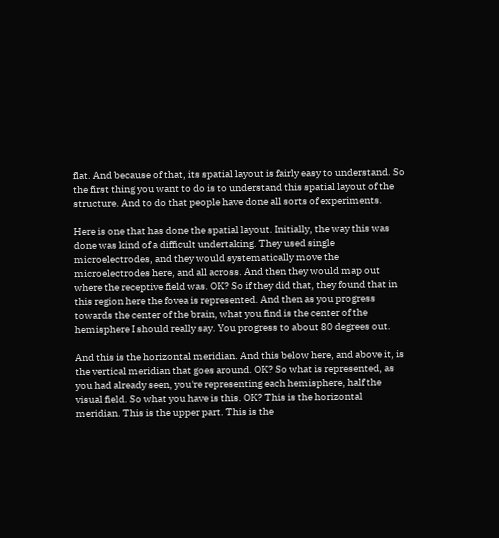flat. And because of that, its spatial layout is fairly easy to understand. So the first thing you want to do is to understand this spatial layout of the structure. And to do that people have done all sorts of experiments.

Here is one that has done the spatial layout. Initially, the way this was done was kind of a difficult undertaking. They used single microelectrodes, and they would systematically move the microelectrodes here, and all across. And then they would map out where the receptive field was. OK? So if they did that, they found that in this region here the fovea is represented. And then as you progress towards the center of the brain, what you find is the center of the hemisphere I should really say. You progress to about 80 degrees out.

And this is the horizontal meridian. And this below here, and above it, is the vertical meridian that goes around. OK? So what is represented, as you had already seen, you're representing each hemisphere, half the visual field. So what you have is this. OK? This is the horizontal meridian. This is the upper part. This is the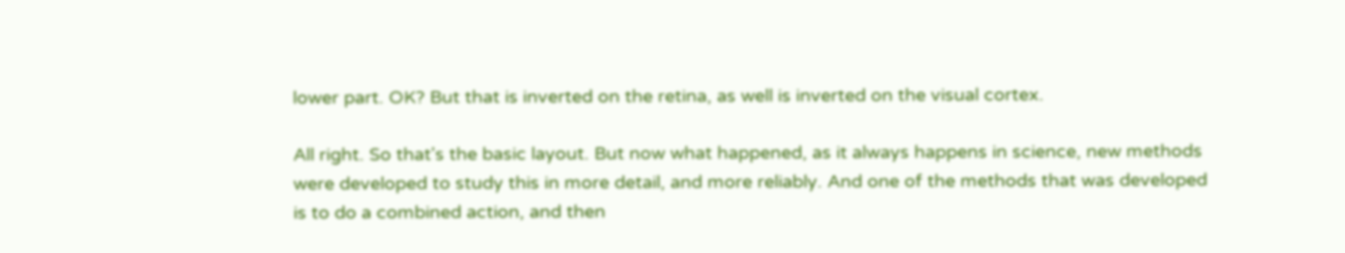lower part. OK? But that is inverted on the retina, as well is inverted on the visual cortex.

All right. So that's the basic layout. But now what happened, as it always happens in science, new methods were developed to study this in more detail, and more reliably. And one of the methods that was developed is to do a combined action, and then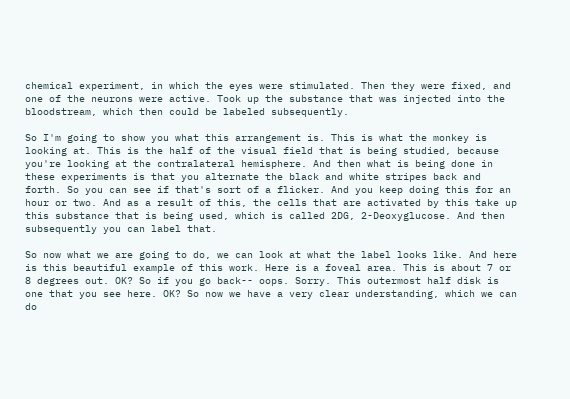chemical experiment, in which the eyes were stimulated. Then they were fixed, and one of the neurons were active. Took up the substance that was injected into the bloodstream, which then could be labeled subsequently.

So I'm going to show you what this arrangement is. This is what the monkey is looking at. This is the half of the visual field that is being studied, because you're looking at the contralateral hemisphere. And then what is being done in these experiments is that you alternate the black and white stripes back and forth. So you can see if that's sort of a flicker. And you keep doing this for an hour or two. And as a result of this, the cells that are activated by this take up this substance that is being used, which is called 2DG, 2-Deoxyglucose. And then subsequently you can label that.

So now what we are going to do, we can look at what the label looks like. And here is this beautiful example of this work. Here is a foveal area. This is about 7 or 8 degrees out. OK? So if you go back-- oops. Sorry. This outermost half disk is one that you see here. OK? So now we have a very clear understanding, which we can do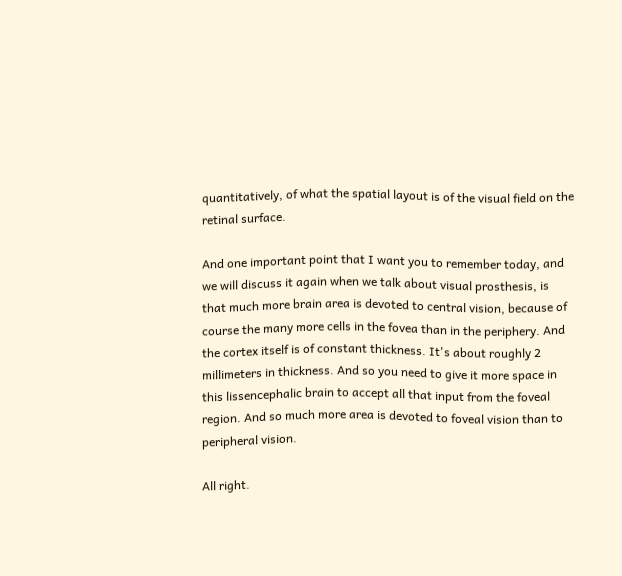quantitatively, of what the spatial layout is of the visual field on the retinal surface.

And one important point that I want you to remember today, and we will discuss it again when we talk about visual prosthesis, is that much more brain area is devoted to central vision, because of course the many more cells in the fovea than in the periphery. And the cortex itself is of constant thickness. It's about roughly 2 millimeters in thickness. And so you need to give it more space in this lissencephalic brain to accept all that input from the foveal region. And so much more area is devoted to foveal vision than to peripheral vision.

All right.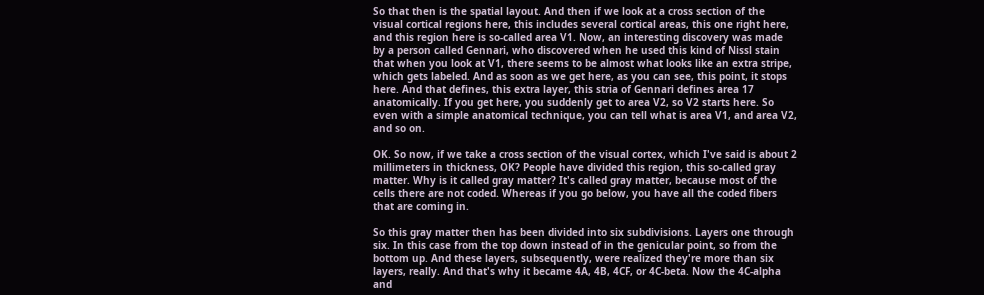So that then is the spatial layout. And then if we look at a cross section of the visual cortical regions here, this includes several cortical areas, this one right here, and this region here is so-called area V1. Now, an interesting discovery was made by a person called Gennari, who discovered when he used this kind of Nissl stain that when you look at V1, there seems to be almost what looks like an extra stripe, which gets labeled. And as soon as we get here, as you can see, this point, it stops here. And that defines, this extra layer, this stria of Gennari defines area 17 anatomically. If you get here, you suddenly get to area V2, so V2 starts here. So even with a simple anatomical technique, you can tell what is area V1, and area V2, and so on.

OK. So now, if we take a cross section of the visual cortex, which I've said is about 2 millimeters in thickness, OK? People have divided this region, this so-called gray matter. Why is it called gray matter? It's called gray matter, because most of the cells there are not coded. Whereas if you go below, you have all the coded fibers that are coming in.

So this gray matter then has been divided into six subdivisions. Layers one through six. In this case from the top down instead of in the genicular point, so from the bottom up. And these layers, subsequently, were realized they're more than six layers, really. And that's why it became 4A, 4B, 4CF, or 4C-beta. Now the 4C-alpha and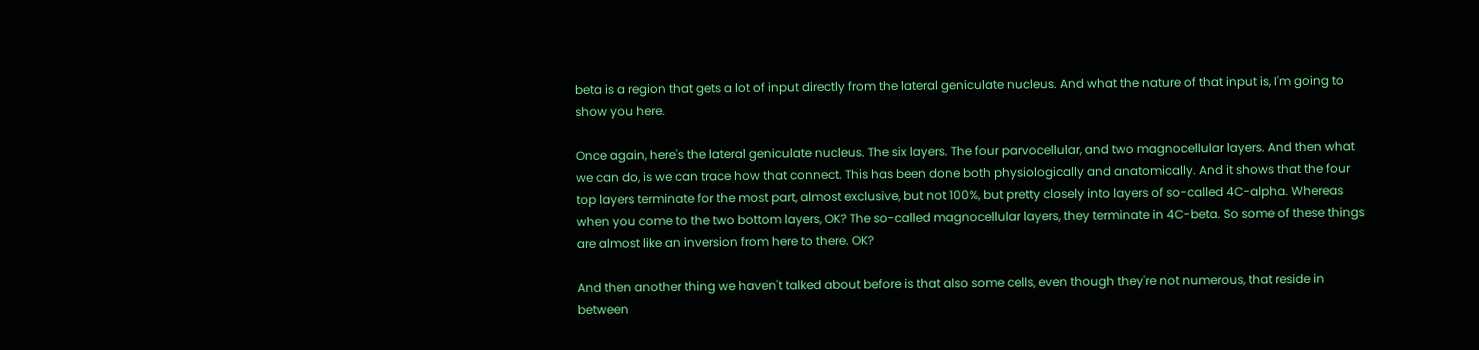beta is a region that gets a lot of input directly from the lateral geniculate nucleus. And what the nature of that input is, I'm going to show you here.

Once again, here's the lateral geniculate nucleus. The six layers. The four parvocellular, and two magnocellular layers. And then what we can do, is we can trace how that connect. This has been done both physiologically and anatomically. And it shows that the four top layers terminate for the most part, almost exclusive, but not 100%, but pretty closely into layers of so-called 4C-alpha. Whereas when you come to the two bottom layers, OK? The so-called magnocellular layers, they terminate in 4C-beta. So some of these things are almost like an inversion from here to there. OK?

And then another thing we haven't talked about before is that also some cells, even though they're not numerous, that reside in between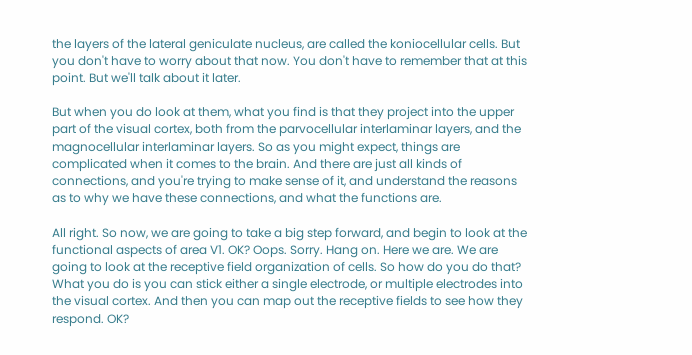the layers of the lateral geniculate nucleus, are called the koniocellular cells. But you don't have to worry about that now. You don't have to remember that at this point. But we'll talk about it later.

But when you do look at them, what you find is that they project into the upper part of the visual cortex, both from the parvocellular interlaminar layers, and the magnocellular interlaminar layers. So as you might expect, things are complicated when it comes to the brain. And there are just all kinds of connections, and you're trying to make sense of it, and understand the reasons as to why we have these connections, and what the functions are.

All right. So now, we are going to take a big step forward, and begin to look at the functional aspects of area V1. OK? Oops. Sorry. Hang on. Here we are. We are going to look at the receptive field organization of cells. So how do you do that? What you do is you can stick either a single electrode, or multiple electrodes into the visual cortex. And then you can map out the receptive fields to see how they respond. OK?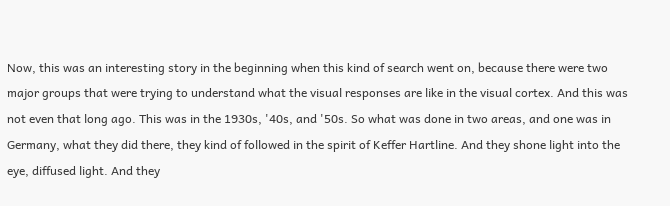Now, this was an interesting story in the beginning when this kind of search went on, because there were two major groups that were trying to understand what the visual responses are like in the visual cortex. And this was not even that long ago. This was in the 1930s, '40s, and '50s. So what was done in two areas, and one was in Germany, what they did there, they kind of followed in the spirit of Keffer Hartline. And they shone light into the eye, diffused light. And they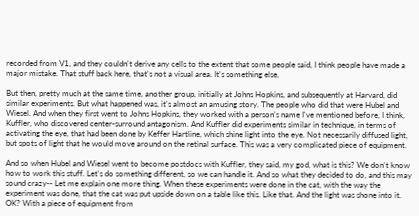recorded from V1, and they couldn't derive any cells to the extent that some people said, I think people have made a major mistake. That stuff back here, that's not a visual area. It's something else.

But then, pretty much at the same time, another group, initially at Johns Hopkins, and subsequently at Harvard, did similar experiments. But what happened was, it's almost an amusing story. The people who did that were Hubel and Wiesel. And when they first went to Johns Hopkins, they worked with a person's name I've mentioned before, I think, Kuffler, who discovered center-surround antagonism. And Kuffler did experiments similar in technique, in terms of activating the eye, that had been done by Keffer Hartline, which shine light into the eye. Not necessarily diffused light, but spots of light that he would move around on the retinal surface. This was a very complicated piece of equipment.

And so when Hubel and Wiesel went to become postdocs with Kuffler, they said, my god, what is this? We don't know how to work this stuff. Let's do something different, so we can handle it. And so what they decided to do, and this may sound crazy-- Let me explain one more thing. When these experiments were done in the cat, with the way the experiment was done, that the cat was put upside down on a table like this. Like that. And the light was shone into it. OK? With a piece of equipment from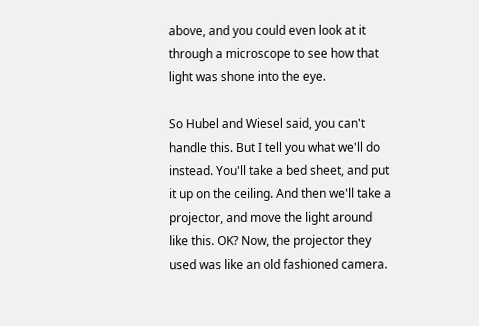above, and you could even look at it through a microscope to see how that light was shone into the eye.

So Hubel and Wiesel said, you can't handle this. But I tell you what we'll do instead. You'll take a bed sheet, and put it up on the ceiling. And then we'll take a projector, and move the light around like this. OK? Now, the projector they used was like an old fashioned camera.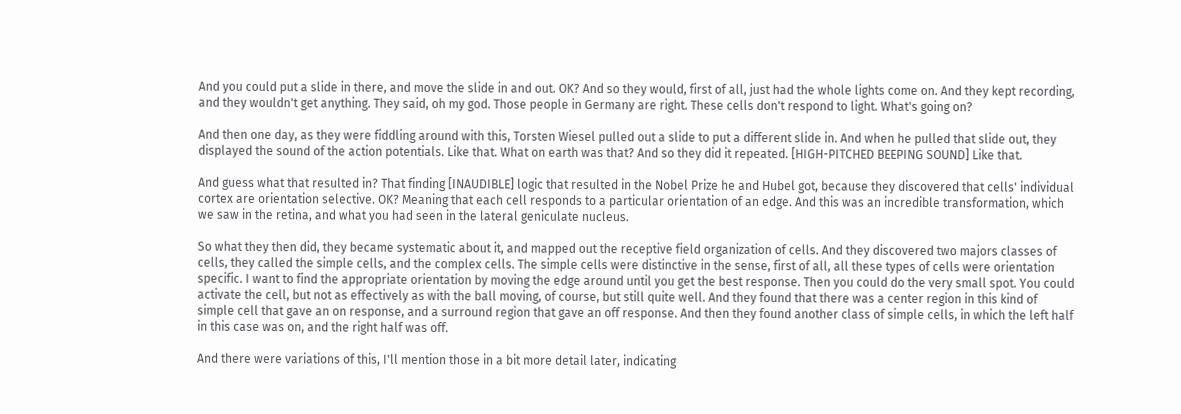And you could put a slide in there, and move the slide in and out. OK? And so they would, first of all, just had the whole lights come on. And they kept recording, and they wouldn't get anything. They said, oh my god. Those people in Germany are right. These cells don't respond to light. What's going on?

And then one day, as they were fiddling around with this, Torsten Wiesel pulled out a slide to put a different slide in. And when he pulled that slide out, they displayed the sound of the action potentials. Like that. What on earth was that? And so they did it repeated. [HIGH-PITCHED BEEPING SOUND] Like that.

And guess what that resulted in? That finding [INAUDIBLE] logic that resulted in the Nobel Prize he and Hubel got, because they discovered that cells' individual cortex are orientation selective. OK? Meaning that each cell responds to a particular orientation of an edge. And this was an incredible transformation, which we saw in the retina, and what you had seen in the lateral geniculate nucleus.

So what they then did, they became systematic about it, and mapped out the receptive field organization of cells. And they discovered two majors classes of cells, they called the simple cells, and the complex cells. The simple cells were distinctive in the sense, first of all, all these types of cells were orientation specific. I want to find the appropriate orientation by moving the edge around until you get the best response. Then you could do the very small spot. You could activate the cell, but not as effectively as with the ball moving, of course, but still quite well. And they found that there was a center region in this kind of simple cell that gave an on response, and a surround region that gave an off response. And then they found another class of simple cells, in which the left half in this case was on, and the right half was off.

And there were variations of this, I'll mention those in a bit more detail later, indicating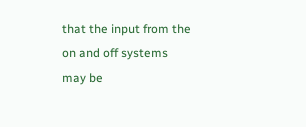that the input from the on and off systems may be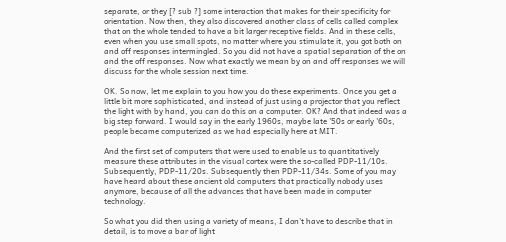separate, or they [? sub ?] some interaction that makes for their specificity for orientation. Now then, they also discovered another class of cells called complex that on the whole tended to have a bit larger receptive fields. And in these cells, even when you use small spots, no matter where you stimulate it, you got both on and off responses intermingled. So you did not have a spatial separation of the on and the off responses. Now what exactly we mean by on and off responses we will discuss for the whole session next time.

OK. So now, let me explain to you how you do these experiments. Once you get a little bit more sophisticated, and instead of just using a projector that you reflect the light with by hand, you can do this on a computer. OK? And that indeed was a big step forward. I would say in the early 1960s, maybe late '50s or early '60s, people became computerized as we had especially here at MIT.

And the first set of computers that were used to enable us to quantitatively measure these attributes in the visual cortex were the so-called PDP-11/10s. Subsequently, PDP-11/20s. Subsequently then PDP-11/34s. Some of you may have heard about these ancient old computers that practically nobody uses anymore, because of all the advances that have been made in computer technology.

So what you did then using a variety of means, I don't have to describe that in detail, is to move a bar of light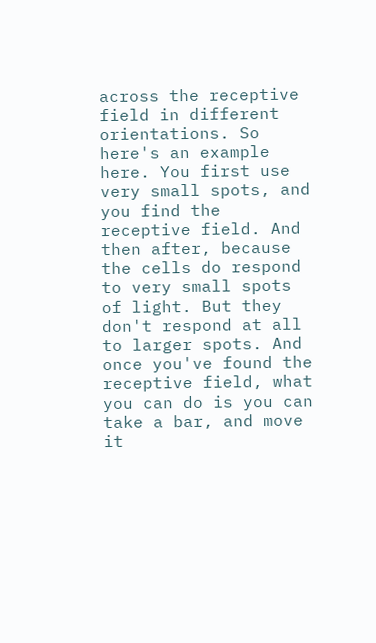across the receptive field in different orientations. So here's an example here. You first use very small spots, and you find the receptive field. And then after, because the cells do respond to very small spots of light. But they don't respond at all to larger spots. And once you've found the receptive field, what you can do is you can take a bar, and move it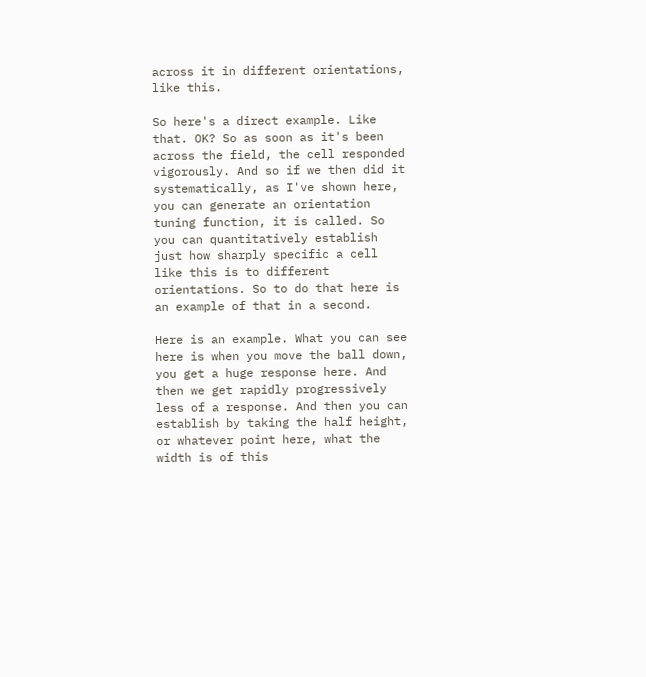across it in different orientations, like this.

So here's a direct example. Like that. OK? So as soon as it's been across the field, the cell responded vigorously. And so if we then did it systematically, as I've shown here, you can generate an orientation tuning function, it is called. So you can quantitatively establish just how sharply specific a cell like this is to different orientations. So to do that here is an example of that in a second.

Here is an example. What you can see here is when you move the ball down, you get a huge response here. And then we get rapidly progressively less of a response. And then you can establish by taking the half height, or whatever point here, what the width is of this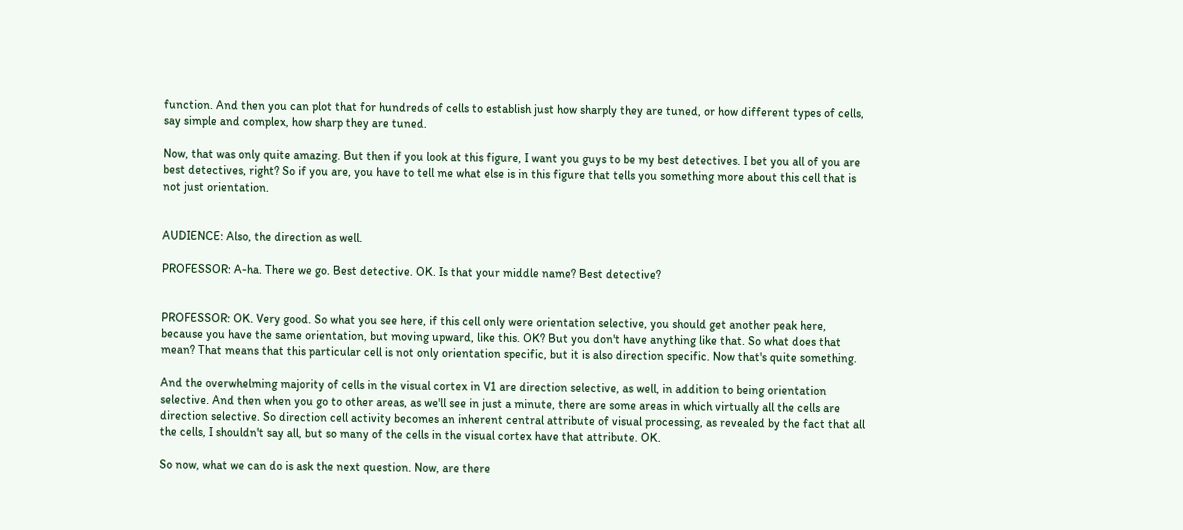function. And then you can plot that for hundreds of cells to establish just how sharply they are tuned, or how different types of cells, say simple and complex, how sharp they are tuned.

Now, that was only quite amazing. But then if you look at this figure, I want you guys to be my best detectives. I bet you all of you are best detectives, right? So if you are, you have to tell me what else is in this figure that tells you something more about this cell that is not just orientation.


AUDIENCE: Also, the direction as well.

PROFESSOR: A-ha. There we go. Best detective. OK. Is that your middle name? Best detective?


PROFESSOR: OK. Very good. So what you see here, if this cell only were orientation selective, you should get another peak here, because you have the same orientation, but moving upward, like this. OK? But you don't have anything like that. So what does that mean? That means that this particular cell is not only orientation specific, but it is also direction specific. Now that's quite something.

And the overwhelming majority of cells in the visual cortex in V1 are direction selective, as well, in addition to being orientation selective. And then when you go to other areas, as we'll see in just a minute, there are some areas in which virtually all the cells are direction selective. So direction cell activity becomes an inherent central attribute of visual processing, as revealed by the fact that all the cells, I shouldn't say all, but so many of the cells in the visual cortex have that attribute. OK.

So now, what we can do is ask the next question. Now, are there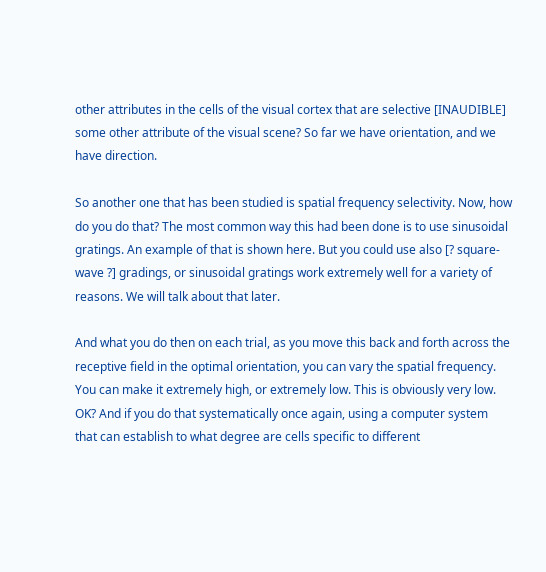other attributes in the cells of the visual cortex that are selective [INAUDIBLE] some other attribute of the visual scene? So far we have orientation, and we have direction.

So another one that has been studied is spatial frequency selectivity. Now, how do you do that? The most common way this had been done is to use sinusoidal gratings. An example of that is shown here. But you could use also [? square-wave ?] gradings, or sinusoidal gratings work extremely well for a variety of reasons. We will talk about that later.

And what you do then on each trial, as you move this back and forth across the receptive field in the optimal orientation, you can vary the spatial frequency. You can make it extremely high, or extremely low. This is obviously very low. OK? And if you do that systematically once again, using a computer system that can establish to what degree are cells specific to different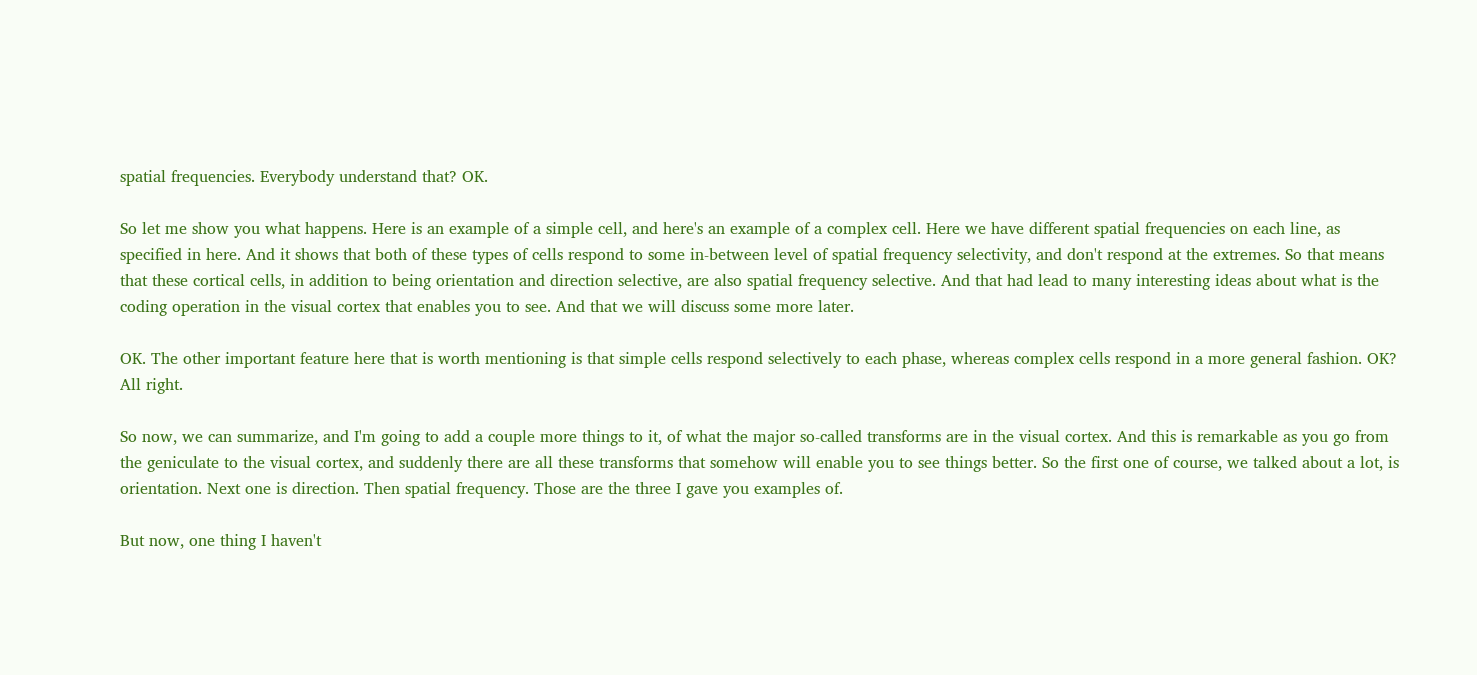spatial frequencies. Everybody understand that? OK.

So let me show you what happens. Here is an example of a simple cell, and here's an example of a complex cell. Here we have different spatial frequencies on each line, as specified in here. And it shows that both of these types of cells respond to some in-between level of spatial frequency selectivity, and don't respond at the extremes. So that means that these cortical cells, in addition to being orientation and direction selective, are also spatial frequency selective. And that had lead to many interesting ideas about what is the coding operation in the visual cortex that enables you to see. And that we will discuss some more later.

OK. The other important feature here that is worth mentioning is that simple cells respond selectively to each phase, whereas complex cells respond in a more general fashion. OK? All right.

So now, we can summarize, and I'm going to add a couple more things to it, of what the major so-called transforms are in the visual cortex. And this is remarkable as you go from the geniculate to the visual cortex, and suddenly there are all these transforms that somehow will enable you to see things better. So the first one of course, we talked about a lot, is orientation. Next one is direction. Then spatial frequency. Those are the three I gave you examples of.

But now, one thing I haven't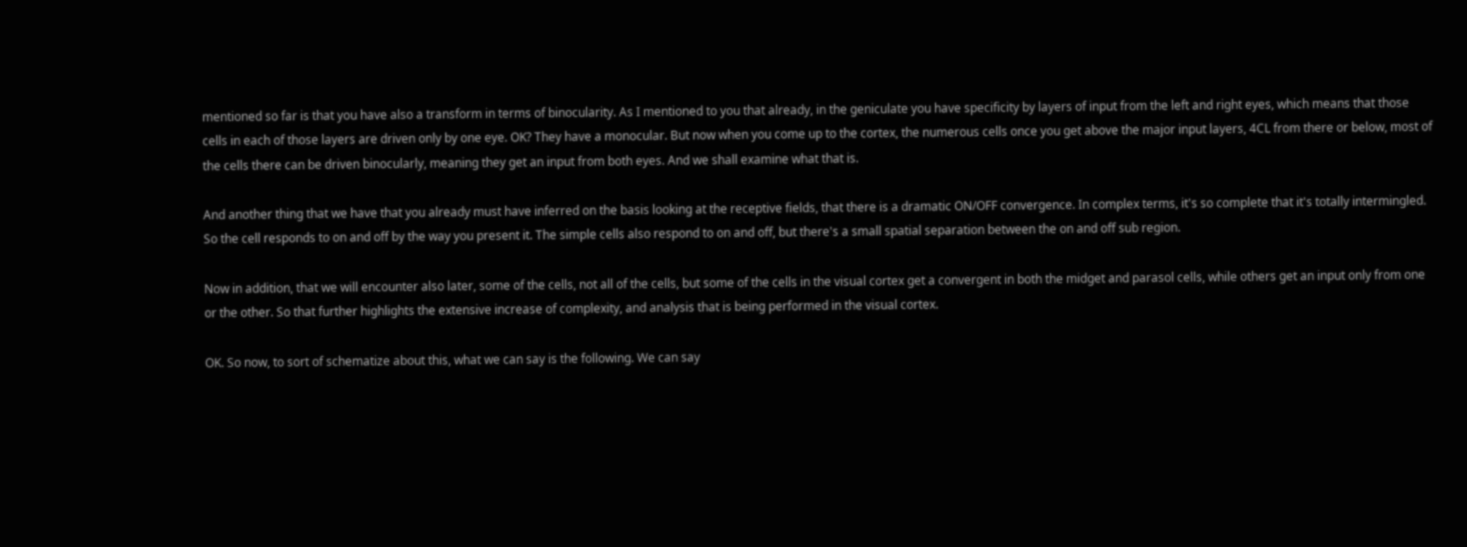mentioned so far is that you have also a transform in terms of binocularity. As I mentioned to you that already, in the geniculate you have specificity by layers of input from the left and right eyes, which means that those cells in each of those layers are driven only by one eye. OK? They have a monocular. But now when you come up to the cortex, the numerous cells once you get above the major input layers, 4CL from there or below, most of the cells there can be driven binocularly, meaning they get an input from both eyes. And we shall examine what that is.

And another thing that we have that you already must have inferred on the basis looking at the receptive fields, that there is a dramatic ON/OFF convergence. In complex terms, it's so complete that it's totally intermingled. So the cell responds to on and off by the way you present it. The simple cells also respond to on and off, but there's a small spatial separation between the on and off sub region.

Now in addition, that we will encounter also later, some of the cells, not all of the cells, but some of the cells in the visual cortex get a convergent in both the midget and parasol cells, while others get an input only from one or the other. So that further highlights the extensive increase of complexity, and analysis that is being performed in the visual cortex.

OK. So now, to sort of schematize about this, what we can say is the following. We can say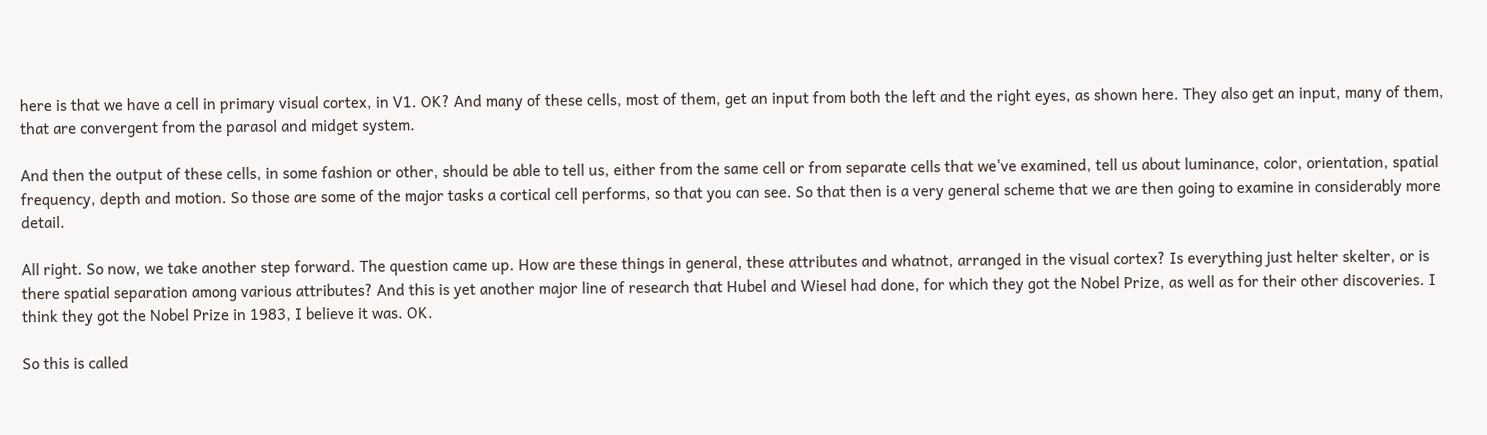here is that we have a cell in primary visual cortex, in V1. OK? And many of these cells, most of them, get an input from both the left and the right eyes, as shown here. They also get an input, many of them, that are convergent from the parasol and midget system.

And then the output of these cells, in some fashion or other, should be able to tell us, either from the same cell or from separate cells that we've examined, tell us about luminance, color, orientation, spatial frequency, depth and motion. So those are some of the major tasks a cortical cell performs, so that you can see. So that then is a very general scheme that we are then going to examine in considerably more detail.

All right. So now, we take another step forward. The question came up. How are these things in general, these attributes and whatnot, arranged in the visual cortex? Is everything just helter skelter, or is there spatial separation among various attributes? And this is yet another major line of research that Hubel and Wiesel had done, for which they got the Nobel Prize, as well as for their other discoveries. I think they got the Nobel Prize in 1983, I believe it was. OK.

So this is called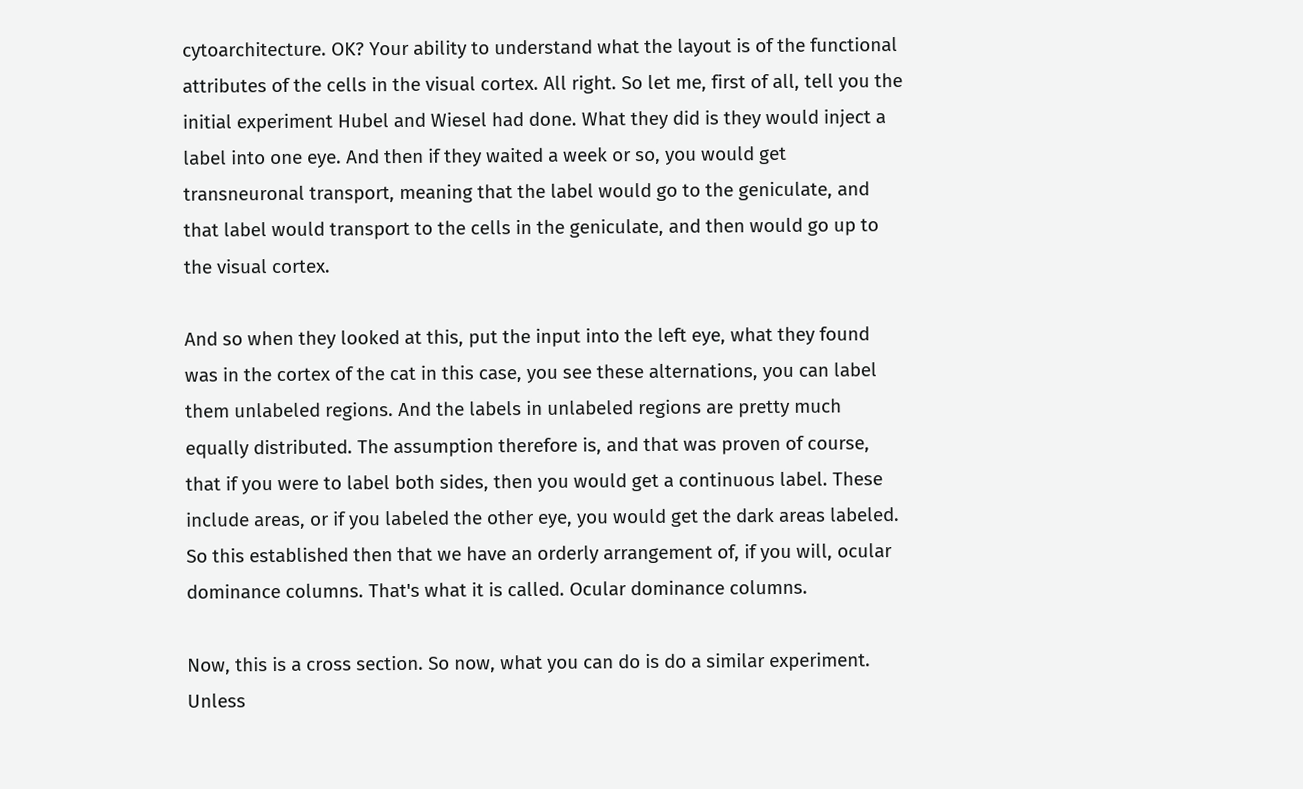cytoarchitecture. OK? Your ability to understand what the layout is of the functional attributes of the cells in the visual cortex. All right. So let me, first of all, tell you the initial experiment Hubel and Wiesel had done. What they did is they would inject a label into one eye. And then if they waited a week or so, you would get transneuronal transport, meaning that the label would go to the geniculate, and that label would transport to the cells in the geniculate, and then would go up to the visual cortex.

And so when they looked at this, put the input into the left eye, what they found was in the cortex of the cat in this case, you see these alternations, you can label them unlabeled regions. And the labels in unlabeled regions are pretty much equally distributed. The assumption therefore is, and that was proven of course, that if you were to label both sides, then you would get a continuous label. These include areas, or if you labeled the other eye, you would get the dark areas labeled. So this established then that we have an orderly arrangement of, if you will, ocular dominance columns. That's what it is called. Ocular dominance columns.

Now, this is a cross section. So now, what you can do is do a similar experiment. Unless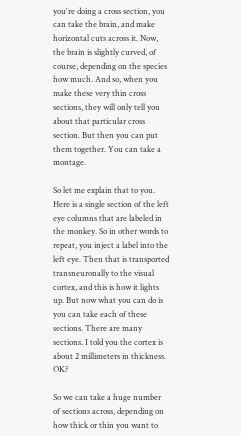you're doing a cross section, you can take the brain, and make horizontal cuts across it. Now, the brain is slightly curved, of course, depending on the species how much. And so, when you make these very thin cross sections, they will only tell you about that particular cross section. But then you can put them together. You can take a montage.

So let me explain that to you. Here is a single section of the left eye columns that are labeled in the monkey. So in other words to repeat, you inject a label into the left eye. Then that is transported transneuronally to the visual cortex, and this is how it lights up. But now what you can do is you can take each of these sections. There are many sections. I told you the cortex is about 2 millimeters in thickness. OK?

So we can take a huge number of sections across, depending on how thick or thin you want to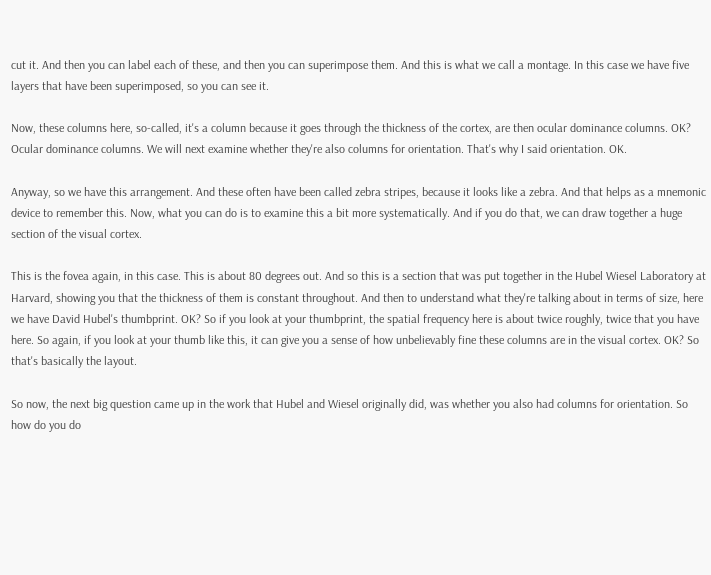cut it. And then you can label each of these, and then you can superimpose them. And this is what we call a montage. In this case we have five layers that have been superimposed, so you can see it.

Now, these columns here, so-called, it's a column because it goes through the thickness of the cortex, are then ocular dominance columns. OK? Ocular dominance columns. We will next examine whether they're also columns for orientation. That's why I said orientation. OK.

Anyway, so we have this arrangement. And these often have been called zebra stripes, because it looks like a zebra. And that helps as a mnemonic device to remember this. Now, what you can do is to examine this a bit more systematically. And if you do that, we can draw together a huge section of the visual cortex.

This is the fovea again, in this case. This is about 80 degrees out. And so this is a section that was put together in the Hubel Wiesel Laboratory at Harvard, showing you that the thickness of them is constant throughout. And then to understand what they're talking about in terms of size, here we have David Hubel's thumbprint. OK? So if you look at your thumbprint, the spatial frequency here is about twice roughly, twice that you have here. So again, if you look at your thumb like this, it can give you a sense of how unbelievably fine these columns are in the visual cortex. OK? So that's basically the layout.

So now, the next big question came up in the work that Hubel and Wiesel originally did, was whether you also had columns for orientation. So how do you do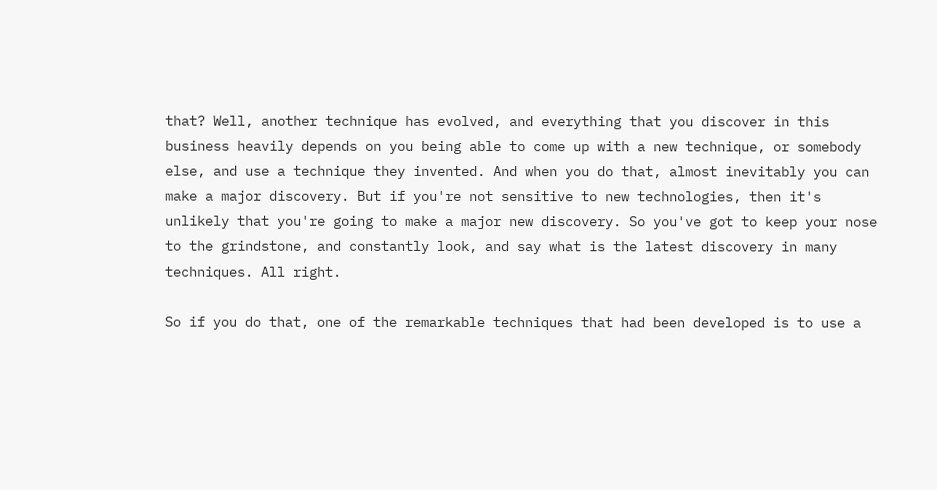that? Well, another technique has evolved, and everything that you discover in this business heavily depends on you being able to come up with a new technique, or somebody else, and use a technique they invented. And when you do that, almost inevitably you can make a major discovery. But if you're not sensitive to new technologies, then it's unlikely that you're going to make a major new discovery. So you've got to keep your nose to the grindstone, and constantly look, and say what is the latest discovery in many techniques. All right.

So if you do that, one of the remarkable techniques that had been developed is to use a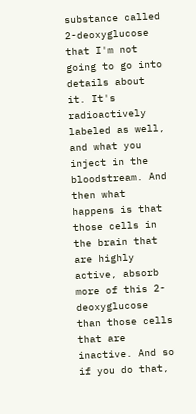substance called 2-deoxyglucose that I'm not going to go into details about it. It's radioactively labeled as well, and what you inject in the bloodstream. And then what happens is that those cells in the brain that are highly active, absorb more of this 2-deoxyglucose than those cells that are inactive. And so if you do that,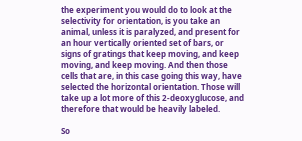the experiment you would do to look at the selectivity for orientation, is you take an animal, unless it is paralyzed, and present for an hour vertically oriented set of bars, or signs of gratings that keep moving, and keep moving, and keep moving. And then those cells that are, in this case going this way, have selected the horizontal orientation. Those will take up a lot more of this 2-deoxyglucose, and therefore that would be heavily labeled.

So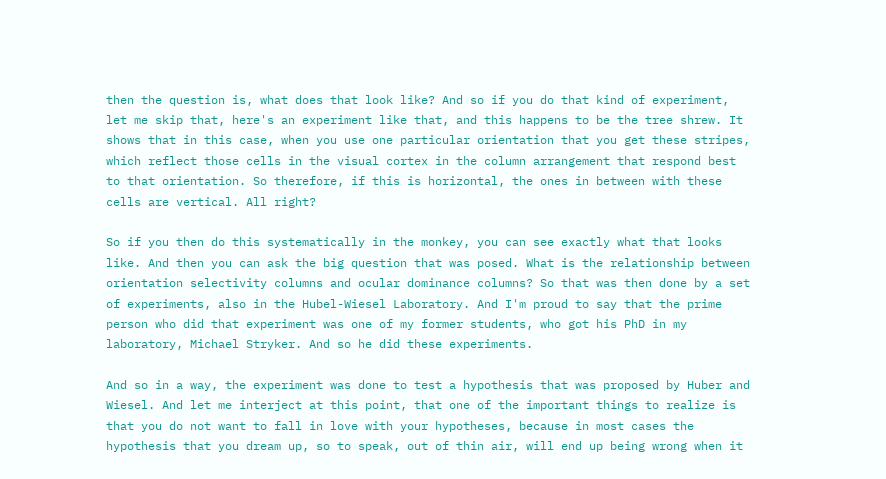then the question is, what does that look like? And so if you do that kind of experiment, let me skip that, here's an experiment like that, and this happens to be the tree shrew. It shows that in this case, when you use one particular orientation that you get these stripes, which reflect those cells in the visual cortex in the column arrangement that respond best to that orientation. So therefore, if this is horizontal, the ones in between with these cells are vertical. All right?

So if you then do this systematically in the monkey, you can see exactly what that looks like. And then you can ask the big question that was posed. What is the relationship between orientation selectivity columns and ocular dominance columns? So that was then done by a set of experiments, also in the Hubel-Wiesel Laboratory. And I'm proud to say that the prime person who did that experiment was one of my former students, who got his PhD in my laboratory, Michael Stryker. And so he did these experiments.

And so in a way, the experiment was done to test a hypothesis that was proposed by Huber and Wiesel. And let me interject at this point, that one of the important things to realize is that you do not want to fall in love with your hypotheses, because in most cases the hypothesis that you dream up, so to speak, out of thin air, will end up being wrong when it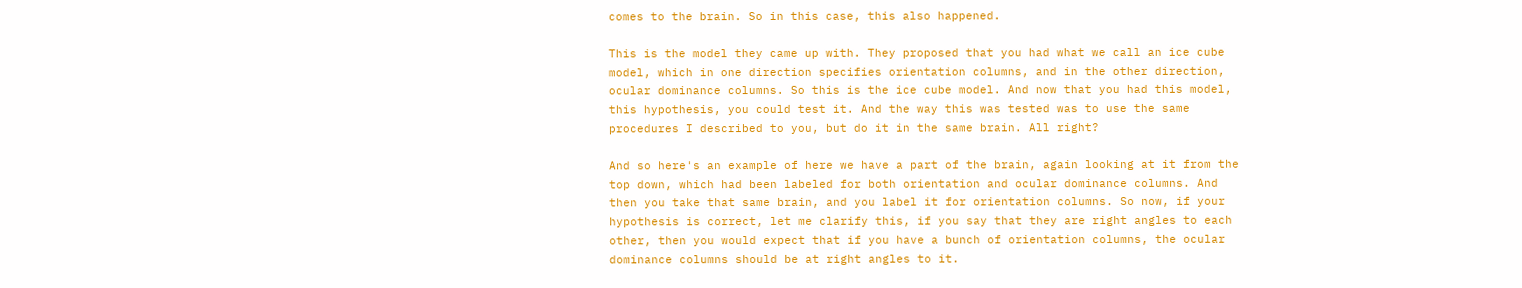comes to the brain. So in this case, this also happened.

This is the model they came up with. They proposed that you had what we call an ice cube model, which in one direction specifies orientation columns, and in the other direction, ocular dominance columns. So this is the ice cube model. And now that you had this model, this hypothesis, you could test it. And the way this was tested was to use the same procedures I described to you, but do it in the same brain. All right?

And so here's an example of here we have a part of the brain, again looking at it from the top down, which had been labeled for both orientation and ocular dominance columns. And then you take that same brain, and you label it for orientation columns. So now, if your hypothesis is correct, let me clarify this, if you say that they are right angles to each other, then you would expect that if you have a bunch of orientation columns, the ocular dominance columns should be at right angles to it.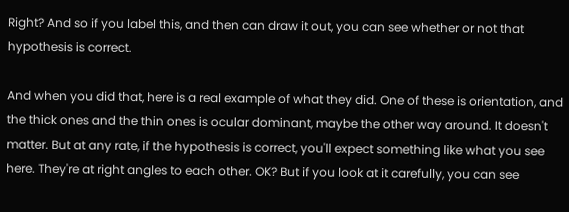Right? And so if you label this, and then can draw it out, you can see whether or not that hypothesis is correct.

And when you did that, here is a real example of what they did. One of these is orientation, and the thick ones and the thin ones is ocular dominant, maybe the other way around. It doesn't matter. But at any rate, if the hypothesis is correct, you'll expect something like what you see here. They're at right angles to each other. OK? But if you look at it carefully, you can see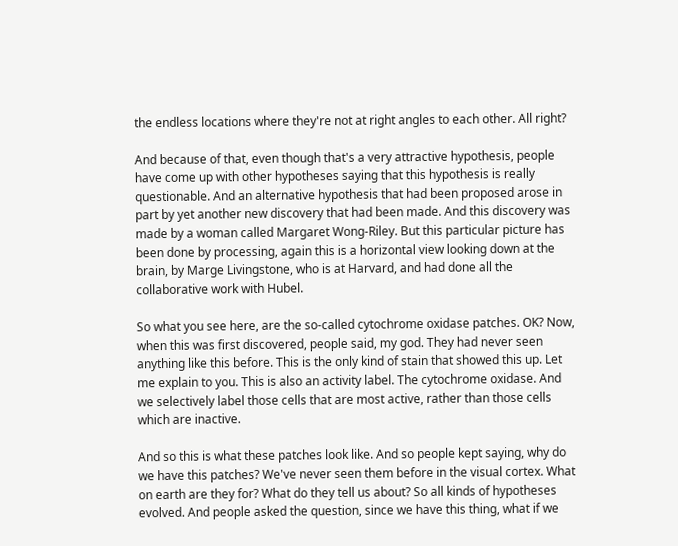the endless locations where they're not at right angles to each other. All right?

And because of that, even though that's a very attractive hypothesis, people have come up with other hypotheses saying that this hypothesis is really questionable. And an alternative hypothesis that had been proposed arose in part by yet another new discovery that had been made. And this discovery was made by a woman called Margaret Wong-Riley. But this particular picture has been done by processing, again this is a horizontal view looking down at the brain, by Marge Livingstone, who is at Harvard, and had done all the collaborative work with Hubel.

So what you see here, are the so-called cytochrome oxidase patches. OK? Now, when this was first discovered, people said, my god. They had never seen anything like this before. This is the only kind of stain that showed this up. Let me explain to you. This is also an activity label. The cytochrome oxidase. And we selectively label those cells that are most active, rather than those cells which are inactive.

And so this is what these patches look like. And so people kept saying, why do we have this patches? We've never seen them before in the visual cortex. What on earth are they for? What do they tell us about? So all kinds of hypotheses evolved. And people asked the question, since we have this thing, what if we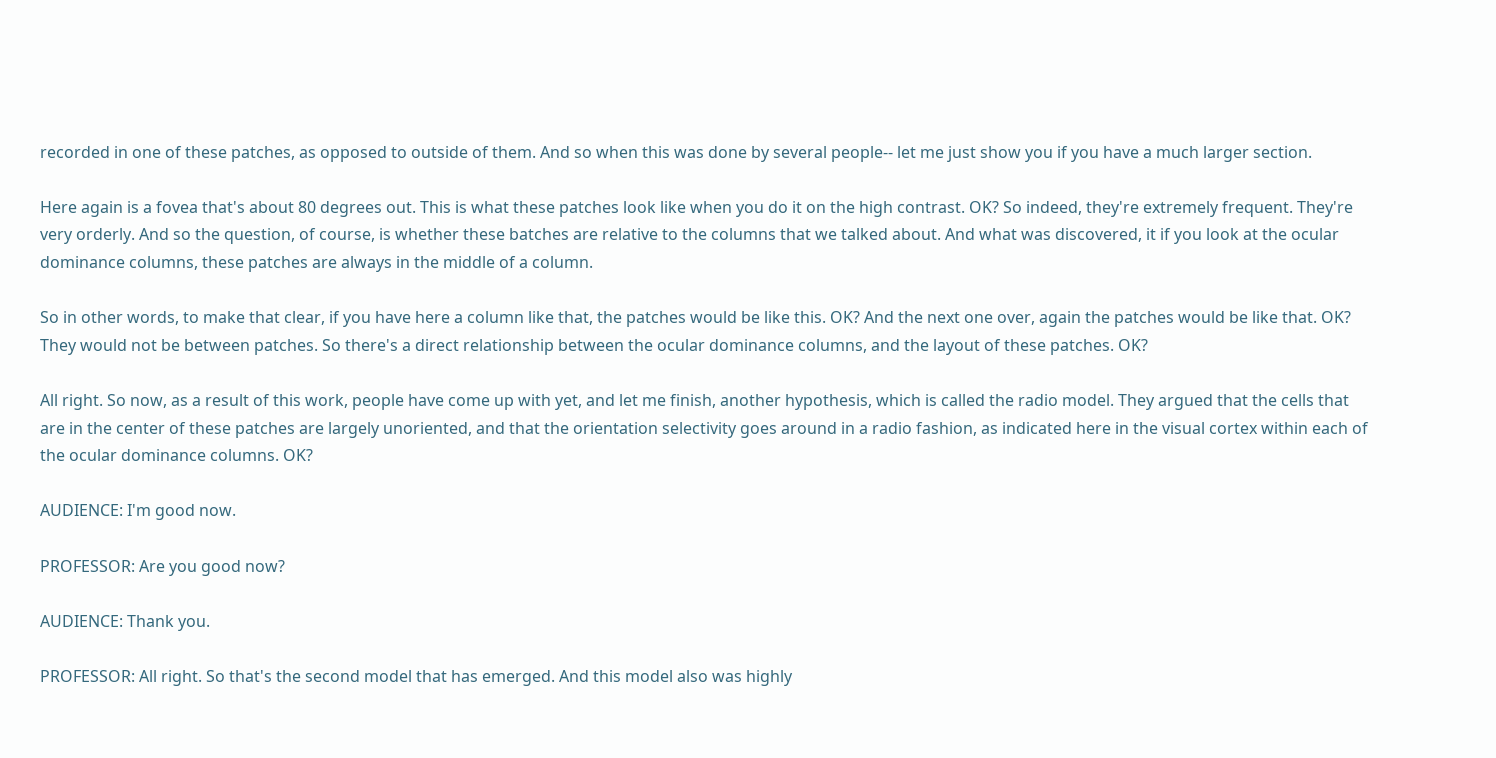recorded in one of these patches, as opposed to outside of them. And so when this was done by several people-- let me just show you if you have a much larger section.

Here again is a fovea that's about 80 degrees out. This is what these patches look like when you do it on the high contrast. OK? So indeed, they're extremely frequent. They're very orderly. And so the question, of course, is whether these batches are relative to the columns that we talked about. And what was discovered, it if you look at the ocular dominance columns, these patches are always in the middle of a column.

So in other words, to make that clear, if you have here a column like that, the patches would be like this. OK? And the next one over, again the patches would be like that. OK? They would not be between patches. So there's a direct relationship between the ocular dominance columns, and the layout of these patches. OK?

All right. So now, as a result of this work, people have come up with yet, and let me finish, another hypothesis, which is called the radio model. They argued that the cells that are in the center of these patches are largely unoriented, and that the orientation selectivity goes around in a radio fashion, as indicated here in the visual cortex within each of the ocular dominance columns. OK?

AUDIENCE: I'm good now.

PROFESSOR: Are you good now?

AUDIENCE: Thank you.

PROFESSOR: All right. So that's the second model that has emerged. And this model also was highly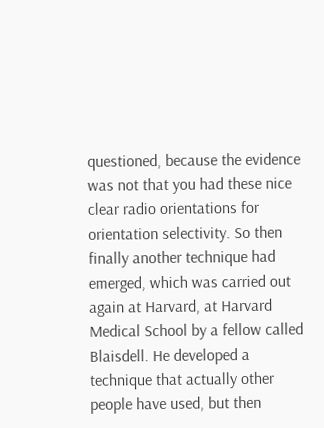questioned, because the evidence was not that you had these nice clear radio orientations for orientation selectivity. So then finally another technique had emerged, which was carried out again at Harvard, at Harvard Medical School by a fellow called Blaisdell. He developed a technique that actually other people have used, but then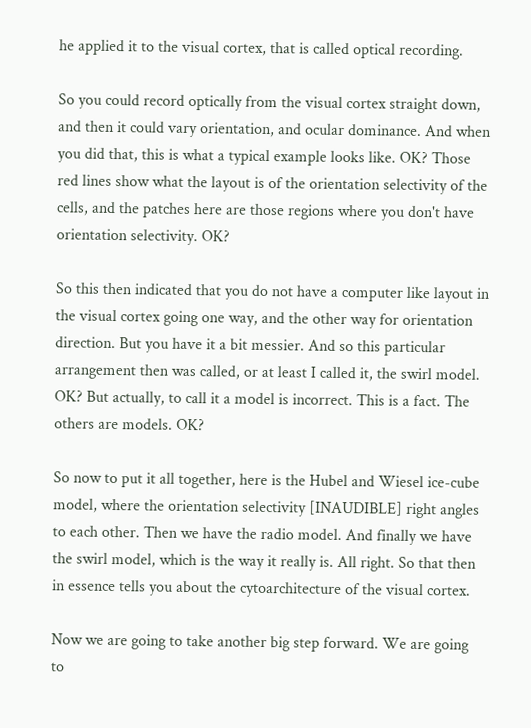he applied it to the visual cortex, that is called optical recording.

So you could record optically from the visual cortex straight down, and then it could vary orientation, and ocular dominance. And when you did that, this is what a typical example looks like. OK? Those red lines show what the layout is of the orientation selectivity of the cells, and the patches here are those regions where you don't have orientation selectivity. OK?

So this then indicated that you do not have a computer like layout in the visual cortex going one way, and the other way for orientation direction. But you have it a bit messier. And so this particular arrangement then was called, or at least I called it, the swirl model. OK? But actually, to call it a model is incorrect. This is a fact. The others are models. OK?

So now to put it all together, here is the Hubel and Wiesel ice-cube model, where the orientation selectivity [INAUDIBLE] right angles to each other. Then we have the radio model. And finally we have the swirl model, which is the way it really is. All right. So that then in essence tells you about the cytoarchitecture of the visual cortex.

Now we are going to take another big step forward. We are going to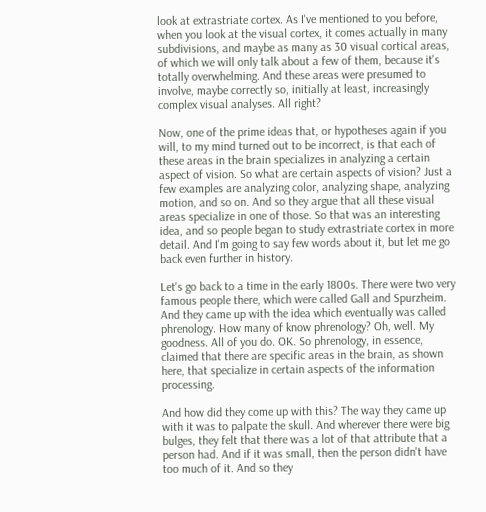look at extrastriate cortex. As I've mentioned to you before, when you look at the visual cortex, it comes actually in many subdivisions, and maybe as many as 30 visual cortical areas, of which we will only talk about a few of them, because it's totally overwhelming. And these areas were presumed to involve, maybe correctly so, initially at least, increasingly complex visual analyses. All right?

Now, one of the prime ideas that, or hypotheses again if you will, to my mind turned out to be incorrect, is that each of these areas in the brain specializes in analyzing a certain aspect of vision. So what are certain aspects of vision? Just a few examples are analyzing color, analyzing shape, analyzing motion, and so on. And so they argue that all these visual areas specialize in one of those. So that was an interesting idea, and so people began to study extrastriate cortex in more detail. And I'm going to say few words about it, but let me go back even further in history.

Let's go back to a time in the early 1800s. There were two very famous people there, which were called Gall and Spurzheim. And they came up with the idea which eventually was called phrenology. How many of know phrenology? Oh, well. My goodness. All of you do. OK. So phrenology, in essence, claimed that there are specific areas in the brain, as shown here, that specialize in certain aspects of the information processing.

And how did they come up with this? The way they came up with it was to palpate the skull. And wherever there were big bulges, they felt that there was a lot of that attribute that a person had. And if it was small, then the person didn't have too much of it. And so they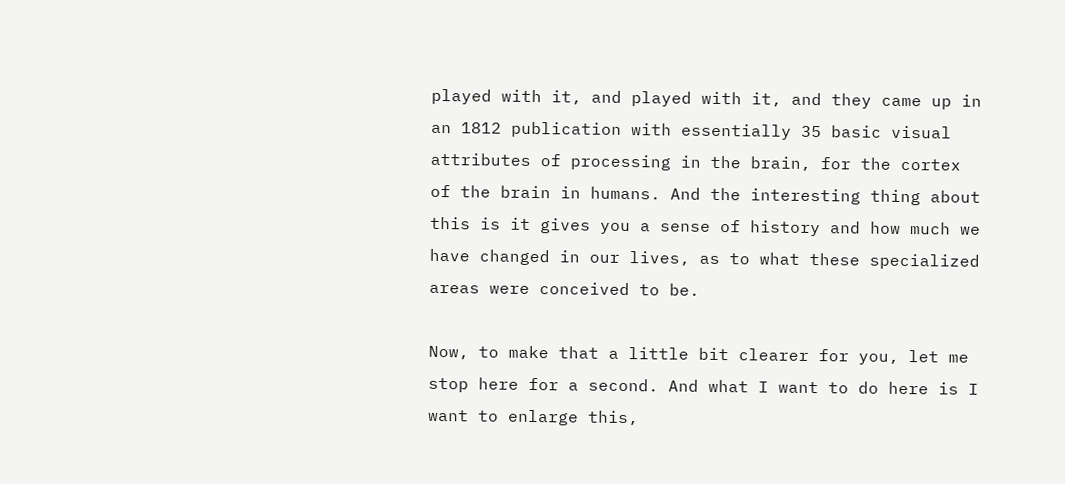played with it, and played with it, and they came up in an 1812 publication with essentially 35 basic visual attributes of processing in the brain, for the cortex of the brain in humans. And the interesting thing about this is it gives you a sense of history and how much we have changed in our lives, as to what these specialized areas were conceived to be.

Now, to make that a little bit clearer for you, let me stop here for a second. And what I want to do here is I want to enlarge this,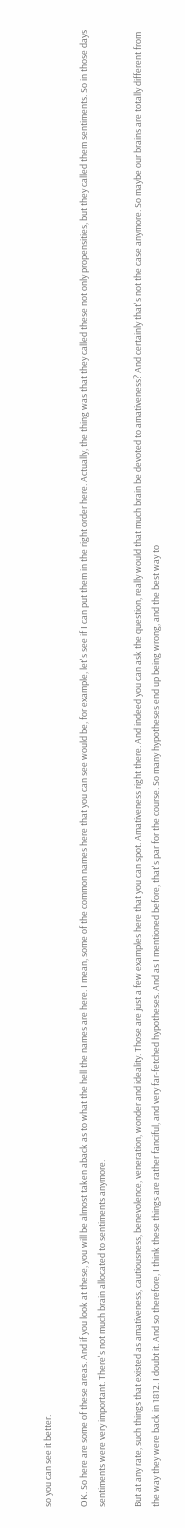so you can see it better.

OK. So here are some of these areas. And if you look at these, you will be almost taken aback as to what the hell the names are here. I mean, some of the common names here that you can see would be, for example, let's see if I can put them in the right order here. Actually, the thing was that they called these not only propensities, but they called them sentiments. So in those days sentiments were very important. There's not much brain allocated to sentiments anymore.

But at any rate, such things that existed as amativeness, cautiousness, benevolence, veneration, wonder and ideality. Those are just a few examples here that you can spot. Amativeness right there. And indeed you can ask the question, really would that much brain be devoted to amativeness? And certainly that's not the case anymore. So maybe our brains are totally different from the way they were back in 1812. I doubt it. And so therefore, I think these things are rather fanciful, and very far-fetched hypotheses. And as I mentioned before, that's par for the course. So many hypotheses end up being wrong, and the best way to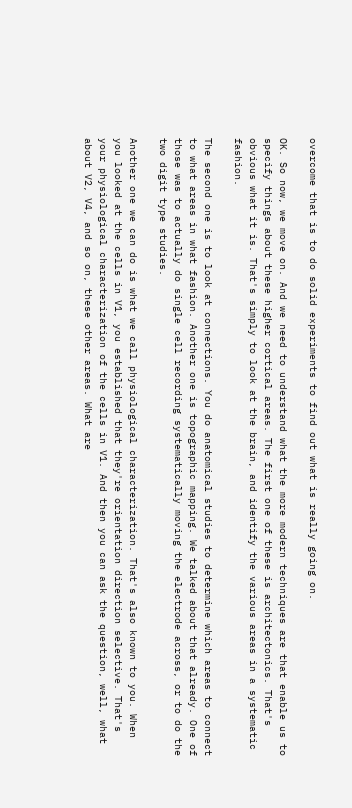overcome that is to do solid experiments to find out what is really going on.

OK. So now, we move on. And we need to understand what the more modern techniques are that enable us to specify things about these higher cortical areas. The first one of these is architectonics. That's obvious what it is. That's simply to look at the brain, and identify the various areas in a systematic fashion.

The second one is to look at connections. You do anatomical studies to determine which areas to connect to what areas in what fashion. Another one is topographic mapping. We talked about that already. One of those was to actually do single cell recording systematically moving the electrode across, or to do the two digit type studies.

Another one we can do is what we call physiological characterization. That's also known to you. When you looked at the cells in V1, you established that they're orientation direction selective. That's your physiological characterization of the cells in V1. And then you can ask the question, well, what about V2, V4, and so on, these other areas. What are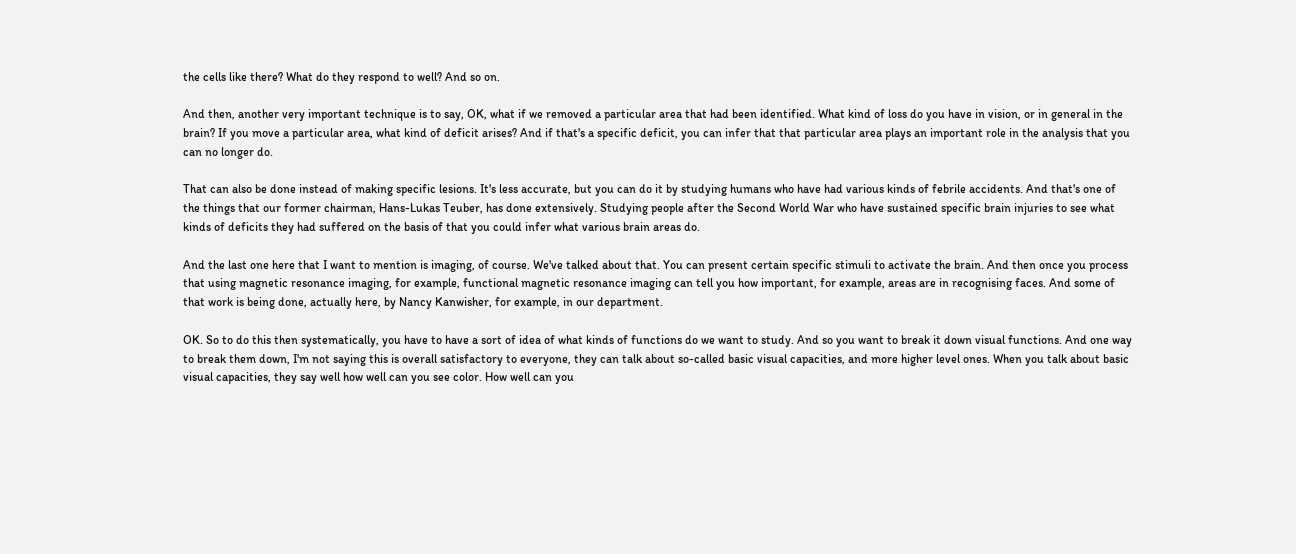the cells like there? What do they respond to well? And so on.

And then, another very important technique is to say, OK, what if we removed a particular area that had been identified. What kind of loss do you have in vision, or in general in the brain? If you move a particular area, what kind of deficit arises? And if that's a specific deficit, you can infer that that particular area plays an important role in the analysis that you can no longer do.

That can also be done instead of making specific lesions. It's less accurate, but you can do it by studying humans who have had various kinds of febrile accidents. And that's one of the things that our former chairman, Hans-Lukas Teuber, has done extensively. Studying people after the Second World War who have sustained specific brain injuries to see what kinds of deficits they had suffered on the basis of that you could infer what various brain areas do.

And the last one here that I want to mention is imaging, of course. We've talked about that. You can present certain specific stimuli to activate the brain. And then once you process that using magnetic resonance imaging, for example, functional magnetic resonance imaging can tell you how important, for example, areas are in recognising faces. And some of that work is being done, actually here, by Nancy Kanwisher, for example, in our department.

OK. So to do this then systematically, you have to have a sort of idea of what kinds of functions do we want to study. And so you want to break it down visual functions. And one way to break them down, I'm not saying this is overall satisfactory to everyone, they can talk about so-called basic visual capacities, and more higher level ones. When you talk about basic visual capacities, they say well how well can you see color. How well can you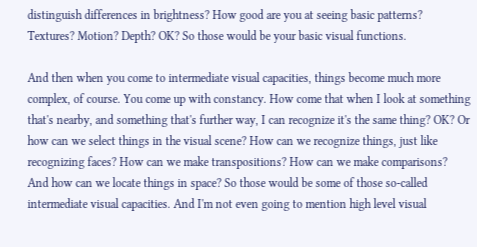distinguish differences in brightness? How good are you at seeing basic patterns? Textures? Motion? Depth? OK? So those would be your basic visual functions.

And then when you come to intermediate visual capacities, things become much more complex, of course. You come up with constancy. How come that when I look at something that's nearby, and something that's further way, I can recognize it's the same thing? OK? Or how can we select things in the visual scene? How can we recognize things, just like recognizing faces? How can we make transpositions? How can we make comparisons? And how can we locate things in space? So those would be some of those so-called intermediate visual capacities. And I'm not even going to mention high level visual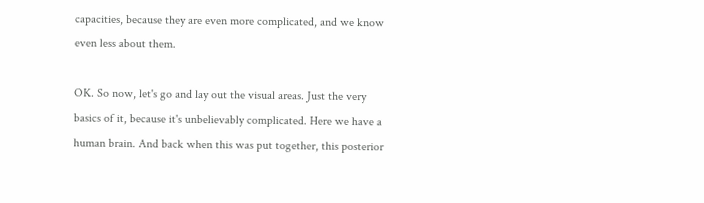capacities, because they are even more complicated, and we know even less about them.

OK. So now, let's go and lay out the visual areas. Just the very basics of it, because it's unbelievably complicated. Here we have a human brain. And back when this was put together, this posterior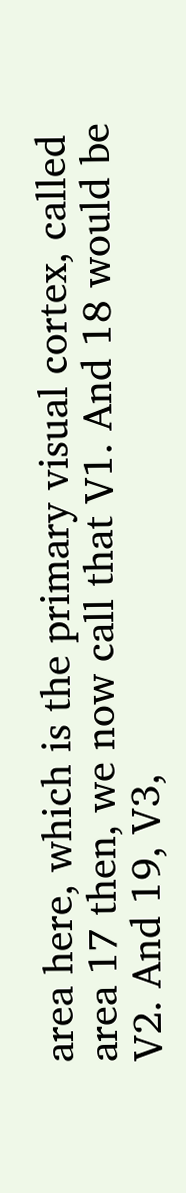area here, which is the primary visual cortex, called area 17 then, we now call that V1. And 18 would be V2. And 19, V3,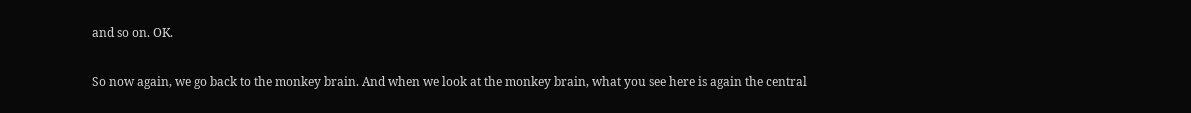and so on. OK.

So now again, we go back to the monkey brain. And when we look at the monkey brain, what you see here is again the central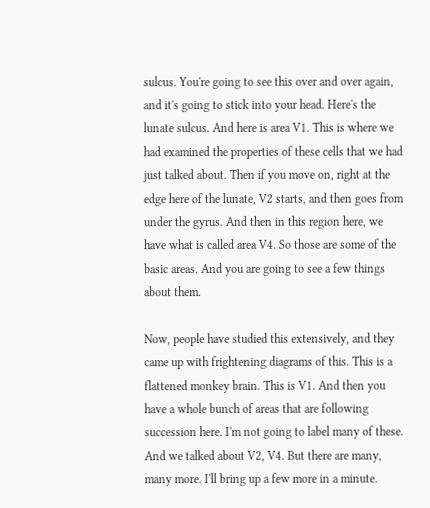sulcus. You're going to see this over and over again, and it's going to stick into your head. Here's the lunate sulcus. And here is area V1. This is where we had examined the properties of these cells that we had just talked about. Then if you move on, right at the edge here of the lunate, V2 starts, and then goes from under the gyrus. And then in this region here, we have what is called area V4. So those are some of the basic areas. And you are going to see a few things about them.

Now, people have studied this extensively, and they came up with frightening diagrams of this. This is a flattened monkey brain. This is V1. And then you have a whole bunch of areas that are following succession here. I'm not going to label many of these. And we talked about V2, V4. But there are many, many more. I'll bring up a few more in a minute.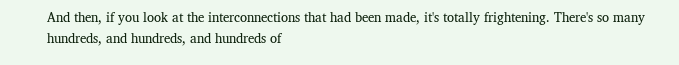And then, if you look at the interconnections that had been made, it's totally frightening. There's so many hundreds, and hundreds, and hundreds of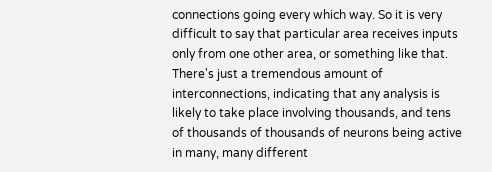connections going every which way. So it is very difficult to say that particular area receives inputs only from one other area, or something like that. There's just a tremendous amount of interconnections, indicating that any analysis is likely to take place involving thousands, and tens of thousands of thousands of neurons being active in many, many different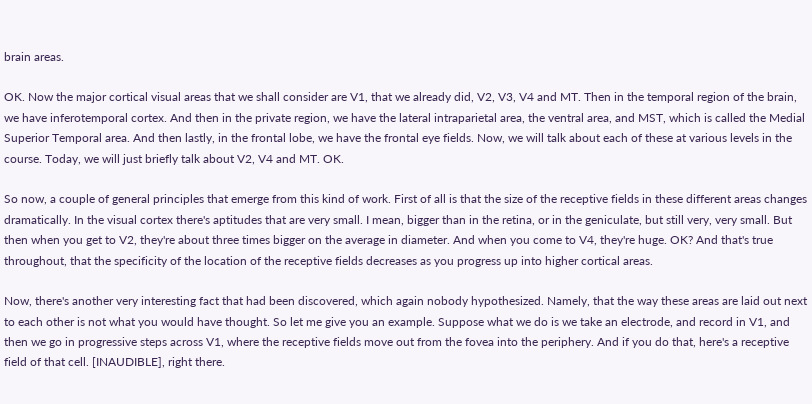brain areas.

OK. Now the major cortical visual areas that we shall consider are V1, that we already did, V2, V3, V4 and MT. Then in the temporal region of the brain, we have inferotemporal cortex. And then in the private region, we have the lateral intraparietal area, the ventral area, and MST, which is called the Medial Superior Temporal area. And then lastly, in the frontal lobe, we have the frontal eye fields. Now, we will talk about each of these at various levels in the course. Today, we will just briefly talk about V2, V4 and MT. OK.

So now, a couple of general principles that emerge from this kind of work. First of all is that the size of the receptive fields in these different areas changes dramatically. In the visual cortex there's aptitudes that are very small. I mean, bigger than in the retina, or in the geniculate, but still very, very small. But then when you get to V2, they're about three times bigger on the average in diameter. And when you come to V4, they're huge. OK? And that's true throughout, that the specificity of the location of the receptive fields decreases as you progress up into higher cortical areas.

Now, there's another very interesting fact that had been discovered, which again nobody hypothesized. Namely, that the way these areas are laid out next to each other is not what you would have thought. So let me give you an example. Suppose what we do is we take an electrode, and record in V1, and then we go in progressive steps across V1, where the receptive fields move out from the fovea into the periphery. And if you do that, here's a receptive field of that cell. [INAUDIBLE], right there.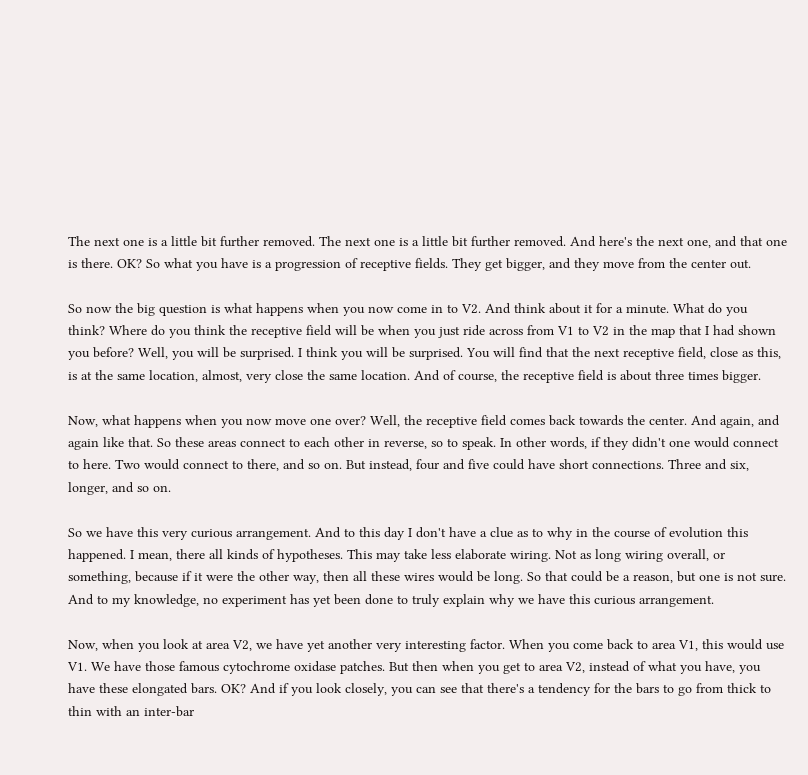The next one is a little bit further removed. The next one is a little bit further removed. And here's the next one, and that one is there. OK? So what you have is a progression of receptive fields. They get bigger, and they move from the center out.

So now the big question is what happens when you now come in to V2. And think about it for a minute. What do you think? Where do you think the receptive field will be when you just ride across from V1 to V2 in the map that I had shown you before? Well, you will be surprised. I think you will be surprised. You will find that the next receptive field, close as this, is at the same location, almost, very close the same location. And of course, the receptive field is about three times bigger.

Now, what happens when you now move one over? Well, the receptive field comes back towards the center. And again, and again like that. So these areas connect to each other in reverse, so to speak. In other words, if they didn't one would connect to here. Two would connect to there, and so on. But instead, four and five could have short connections. Three and six, longer, and so on.

So we have this very curious arrangement. And to this day I don't have a clue as to why in the course of evolution this happened. I mean, there all kinds of hypotheses. This may take less elaborate wiring. Not as long wiring overall, or something, because if it were the other way, then all these wires would be long. So that could be a reason, but one is not sure. And to my knowledge, no experiment has yet been done to truly explain why we have this curious arrangement.

Now, when you look at area V2, we have yet another very interesting factor. When you come back to area V1, this would use V1. We have those famous cytochrome oxidase patches. But then when you get to area V2, instead of what you have, you have these elongated bars. OK? And if you look closely, you can see that there's a tendency for the bars to go from thick to thin with an inter-bar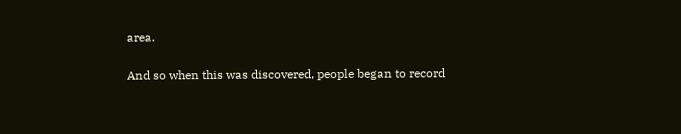area.

And so when this was discovered, people began to record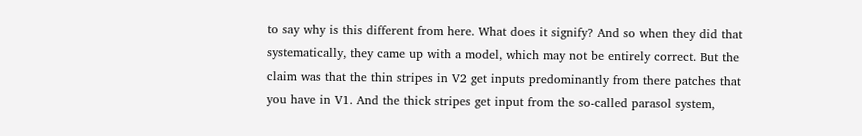to say why is this different from here. What does it signify? And so when they did that systematically, they came up with a model, which may not be entirely correct. But the claim was that the thin stripes in V2 get inputs predominantly from there patches that you have in V1. And the thick stripes get input from the so-called parasol system,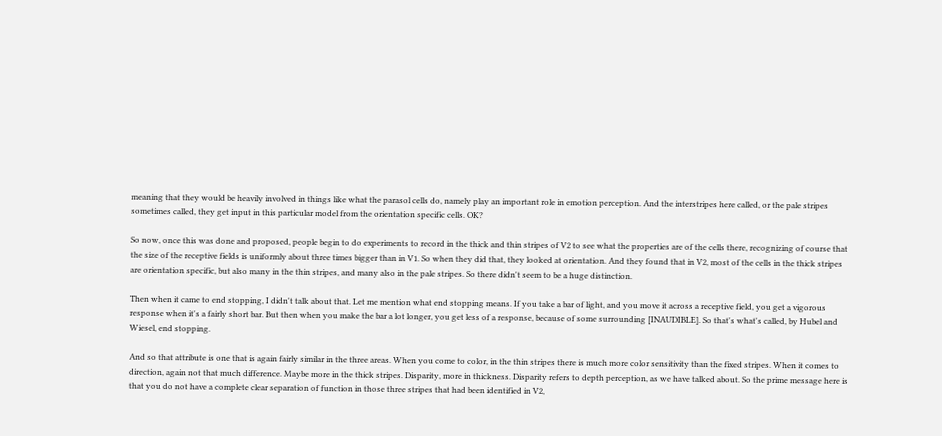meaning that they would be heavily involved in things like what the parasol cells do, namely play an important role in emotion perception. And the interstripes here called, or the pale stripes sometimes called, they get input in this particular model from the orientation specific cells. OK?

So now, once this was done and proposed, people begin to do experiments to record in the thick and thin stripes of V2 to see what the properties are of the cells there, recognizing of course that the size of the receptive fields is uniformly about three times bigger than in V1. So when they did that, they looked at orientation. And they found that in V2, most of the cells in the thick stripes are orientation specific, but also many in the thin stripes, and many also in the pale stripes. So there didn't seem to be a huge distinction.

Then when it came to end stopping, I didn't talk about that. Let me mention what end stopping means. If you take a bar of light, and you move it across a receptive field, you get a vigorous response when it's a fairly short bar. But then when you make the bar a lot longer, you get less of a response, because of some surrounding [INAUDIBLE]. So that's what's called, by Hubel and Wiesel, end stopping.

And so that attribute is one that is again fairly similar in the three areas. When you come to color, in the thin stripes there is much more color sensitivity than the fixed stripes. When it comes to direction, again not that much difference. Maybe more in the thick stripes. Disparity, more in thickness. Disparity refers to depth perception, as we have talked about. So the prime message here is that you do not have a complete clear separation of function in those three stripes that had been identified in V2,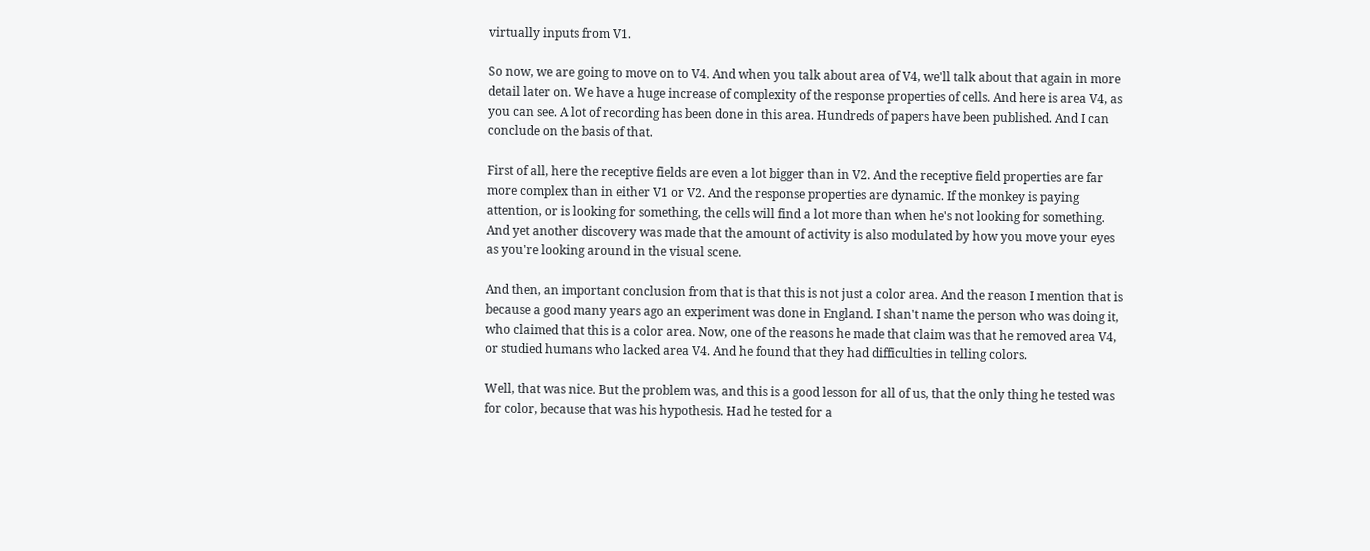virtually inputs from V1.

So now, we are going to move on to V4. And when you talk about area of V4, we'll talk about that again in more detail later on. We have a huge increase of complexity of the response properties of cells. And here is area V4, as you can see. A lot of recording has been done in this area. Hundreds of papers have been published. And I can conclude on the basis of that.

First of all, here the receptive fields are even a lot bigger than in V2. And the receptive field properties are far more complex than in either V1 or V2. And the response properties are dynamic. If the monkey is paying attention, or is looking for something, the cells will find a lot more than when he's not looking for something. And yet another discovery was made that the amount of activity is also modulated by how you move your eyes as you're looking around in the visual scene.

And then, an important conclusion from that is that this is not just a color area. And the reason I mention that is because a good many years ago an experiment was done in England. I shan't name the person who was doing it, who claimed that this is a color area. Now, one of the reasons he made that claim was that he removed area V4, or studied humans who lacked area V4. And he found that they had difficulties in telling colors.

Well, that was nice. But the problem was, and this is a good lesson for all of us, that the only thing he tested was for color, because that was his hypothesis. Had he tested for a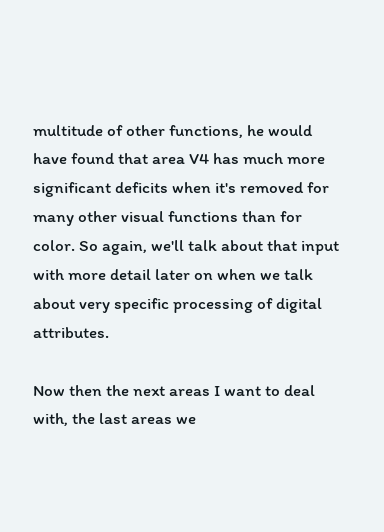multitude of other functions, he would have found that area V4 has much more significant deficits when it's removed for many other visual functions than for color. So again, we'll talk about that input with more detail later on when we talk about very specific processing of digital attributes.

Now then the next areas I want to deal with, the last areas we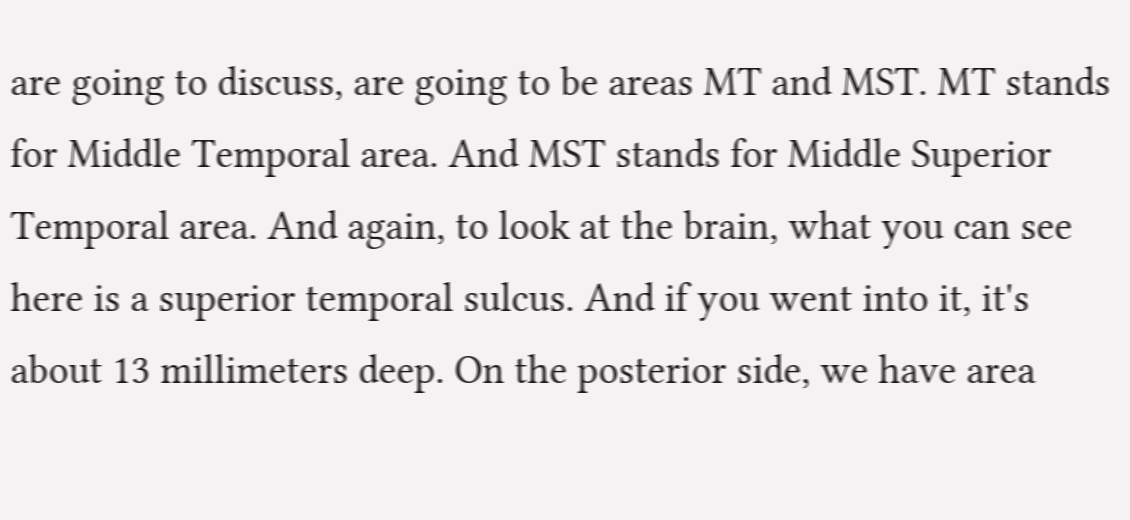are going to discuss, are going to be areas MT and MST. MT stands for Middle Temporal area. And MST stands for Middle Superior Temporal area. And again, to look at the brain, what you can see here is a superior temporal sulcus. And if you went into it, it's about 13 millimeters deep. On the posterior side, we have area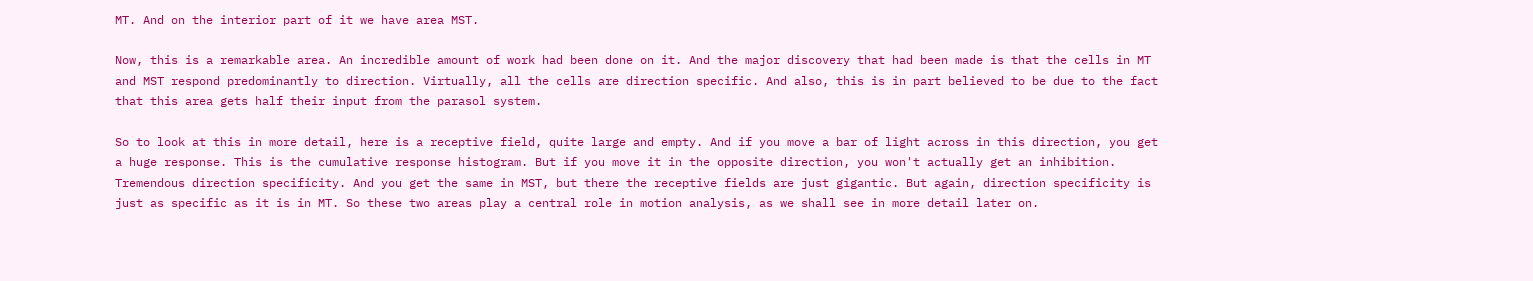MT. And on the interior part of it we have area MST.

Now, this is a remarkable area. An incredible amount of work had been done on it. And the major discovery that had been made is that the cells in MT and MST respond predominantly to direction. Virtually, all the cells are direction specific. And also, this is in part believed to be due to the fact that this area gets half their input from the parasol system.

So to look at this in more detail, here is a receptive field, quite large and empty. And if you move a bar of light across in this direction, you get a huge response. This is the cumulative response histogram. But if you move it in the opposite direction, you won't actually get an inhibition. Tremendous direction specificity. And you get the same in MST, but there the receptive fields are just gigantic. But again, direction specificity is just as specific as it is in MT. So these two areas play a central role in motion analysis, as we shall see in more detail later on.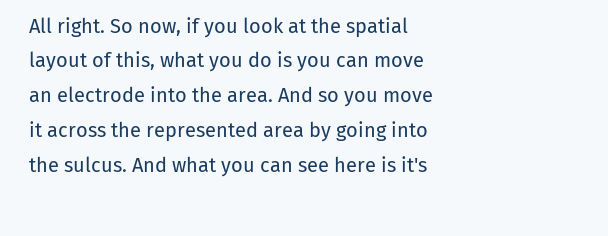All right. So now, if you look at the spatial layout of this, what you do is you can move an electrode into the area. And so you move it across the represented area by going into the sulcus. And what you can see here is it's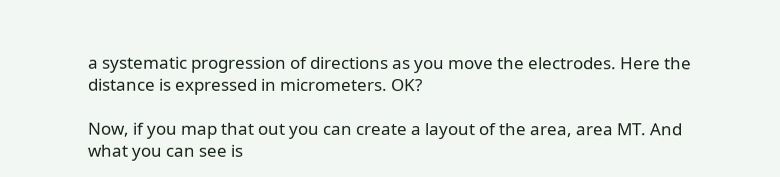a systematic progression of directions as you move the electrodes. Here the distance is expressed in micrometers. OK?

Now, if you map that out you can create a layout of the area, area MT. And what you can see is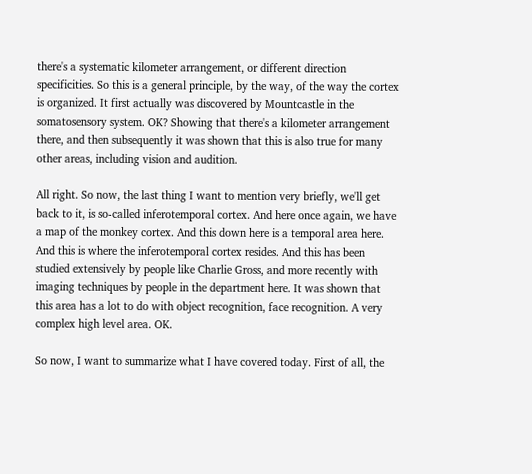there's a systematic kilometer arrangement, or different direction specificities. So this is a general principle, by the way, of the way the cortex is organized. It first actually was discovered by Mountcastle in the somatosensory system. OK? Showing that there's a kilometer arrangement there, and then subsequently it was shown that this is also true for many other areas, including vision and audition.

All right. So now, the last thing I want to mention very briefly, we'll get back to it, is so-called inferotemporal cortex. And here once again, we have a map of the monkey cortex. And this down here is a temporal area here. And this is where the inferotemporal cortex resides. And this has been studied extensively by people like Charlie Gross, and more recently with imaging techniques by people in the department here. It was shown that this area has a lot to do with object recognition, face recognition. A very complex high level area. OK.

So now, I want to summarize what I have covered today. First of all, the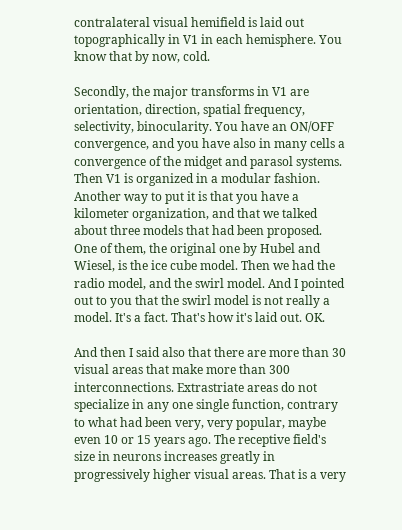contralateral visual hemifield is laid out topographically in V1 in each hemisphere. You know that by now, cold.

Secondly, the major transforms in V1 are orientation, direction, spatial frequency, selectivity, binocularity. You have an ON/OFF convergence, and you have also in many cells a convergence of the midget and parasol systems. Then V1 is organized in a modular fashion. Another way to put it is that you have a kilometer organization, and that we talked about three models that had been proposed. One of them, the original one by Hubel and Wiesel, is the ice cube model. Then we had the radio model, and the swirl model. And I pointed out to you that the swirl model is not really a model. It's a fact. That's how it's laid out. OK.

And then I said also that there are more than 30 visual areas that make more than 300 interconnections. Extrastriate areas do not specialize in any one single function, contrary to what had been very, very popular, maybe even 10 or 15 years ago. The receptive field's size in neurons increases greatly in progressively higher visual areas. That is a very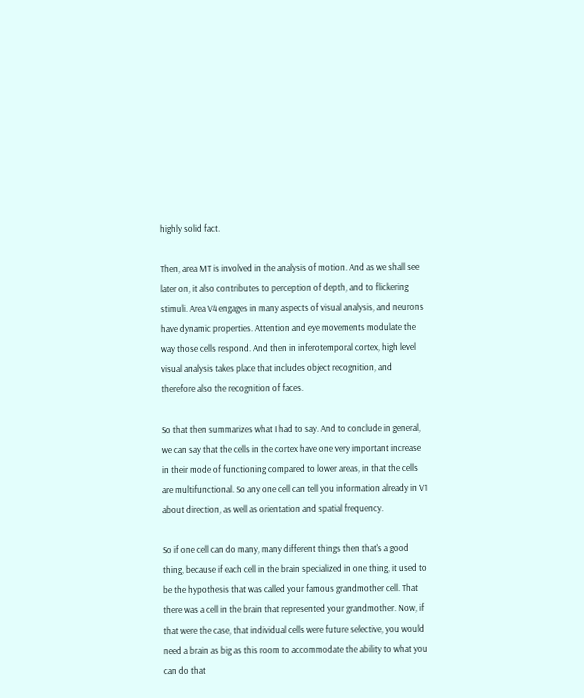highly solid fact.

Then, area MT is involved in the analysis of motion. And as we shall see later on, it also contributes to perception of depth, and to flickering stimuli. Area V4 engages in many aspects of visual analysis, and neurons have dynamic properties. Attention and eye movements modulate the way those cells respond. And then in inferotemporal cortex, high level visual analysis takes place that includes object recognition, and therefore also the recognition of faces.

So that then summarizes what I had to say. And to conclude in general, we can say that the cells in the cortex have one very important increase in their mode of functioning compared to lower areas, in that the cells are multifunctional. So any one cell can tell you information already in V1 about direction, as well as orientation and spatial frequency.

So if one cell can do many, many different things then that's a good thing, because if each cell in the brain specialized in one thing, it used to be the hypothesis that was called your famous grandmother cell. That there was a cell in the brain that represented your grandmother. Now, if that were the case, that individual cells were future selective, you would need a brain as big as this room to accommodate the ability to what you can do that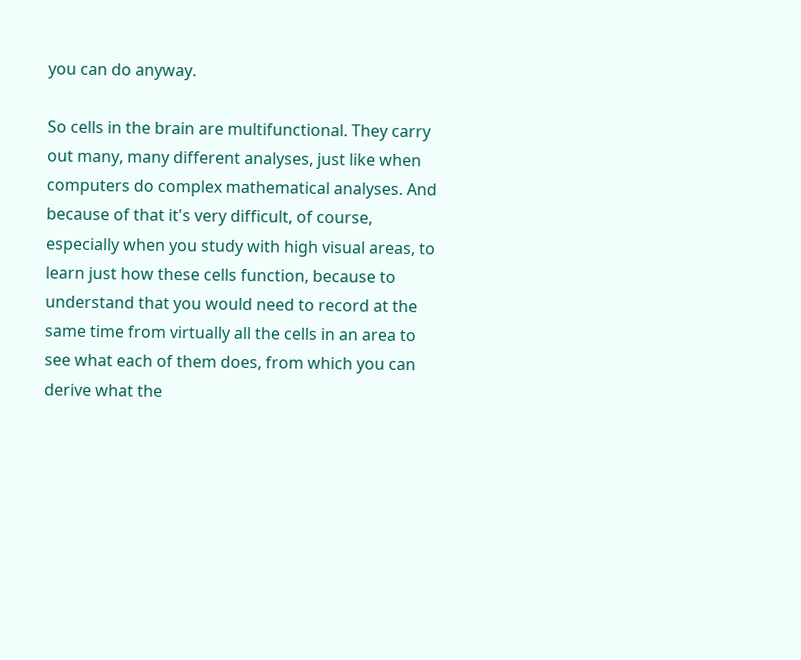you can do anyway.

So cells in the brain are multifunctional. They carry out many, many different analyses, just like when computers do complex mathematical analyses. And because of that it's very difficult, of course, especially when you study with high visual areas, to learn just how these cells function, because to understand that you would need to record at the same time from virtually all the cells in an area to see what each of them does, from which you can derive what the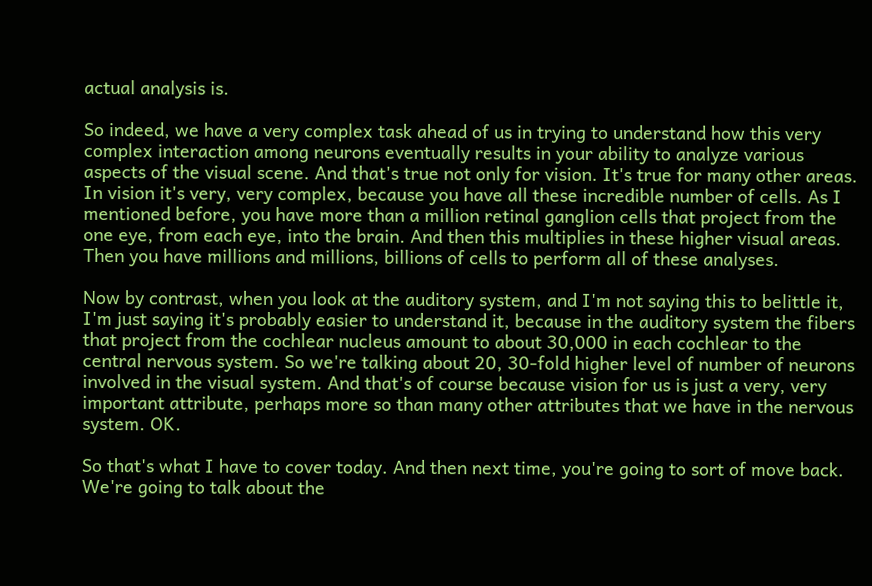actual analysis is.

So indeed, we have a very complex task ahead of us in trying to understand how this very complex interaction among neurons eventually results in your ability to analyze various aspects of the visual scene. And that's true not only for vision. It's true for many other areas. In vision it's very, very complex, because you have all these incredible number of cells. As I mentioned before, you have more than a million retinal ganglion cells that project from the one eye, from each eye, into the brain. And then this multiplies in these higher visual areas. Then you have millions and millions, billions of cells to perform all of these analyses.

Now by contrast, when you look at the auditory system, and I'm not saying this to belittle it, I'm just saying it's probably easier to understand it, because in the auditory system the fibers that project from the cochlear nucleus amount to about 30,000 in each cochlear to the central nervous system. So we're talking about 20, 30-fold higher level of number of neurons involved in the visual system. And that's of course because vision for us is just a very, very important attribute, perhaps more so than many other attributes that we have in the nervous system. OK.

So that's what I have to cover today. And then next time, you're going to sort of move back. We're going to talk about the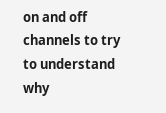on and off channels to try to understand why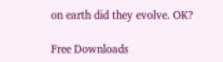on earth did they evolve. OK?

Free Downloads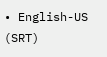• English-US (SRT)